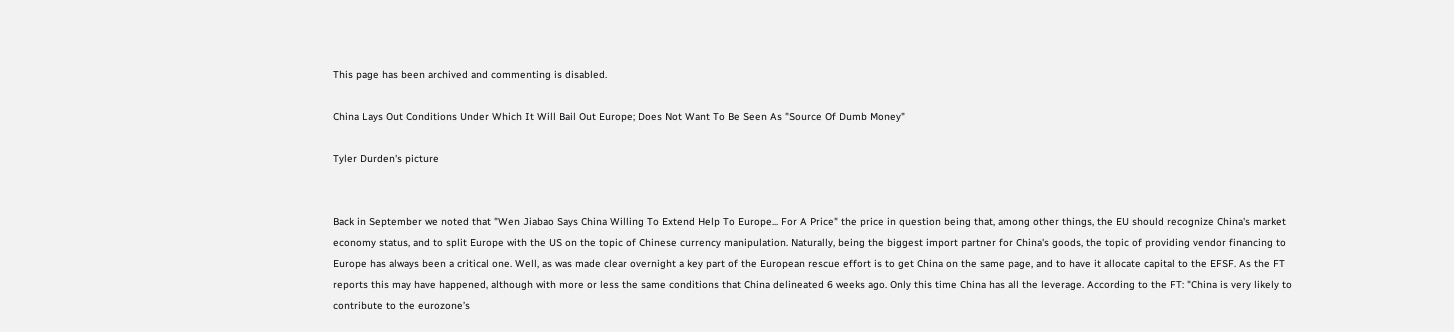This page has been archived and commenting is disabled.

China Lays Out Conditions Under Which It Will Bail Out Europe; Does Not Want To Be Seen As "Source Of Dumb Money"

Tyler Durden's picture


Back in September we noted that "Wen Jiabao Says China Willing To Extend Help To Europe... For A Price" the price in question being that, among other things, the EU should recognize China's market economy status, and to split Europe with the US on the topic of Chinese currency manipulation. Naturally, being the biggest import partner for China's goods, the topic of providing vendor financing to Europe has always been a critical one. Well, as was made clear overnight a key part of the European rescue effort is to get China on the same page, and to have it allocate capital to the EFSF. As the FT reports this may have happened, although with more or less the same conditions that China delineated 6 weeks ago. Only this time China has all the leverage. According to the FT: "China is very likely to contribute to the eurozone’s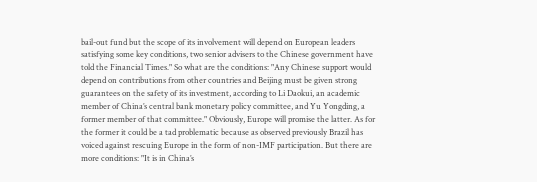bail-out fund but the scope of its involvement will depend on European leaders satisfying some key conditions, two senior advisers to the Chinese government have told the Financial Times." So what are the conditions: "Any Chinese support would depend on contributions from other countries and Beijing must be given strong guarantees on the safety of its investment, according to Li Daokui, an academic member of China’s central bank monetary policy committee, and Yu Yongding, a former member of that committee." Obviously, Europe will promise the latter. As for the former it could be a tad problematic because as observed previously Brazil has voiced against rescuing Europe in the form of non-IMF participation. But there are more conditions: "It is in China’s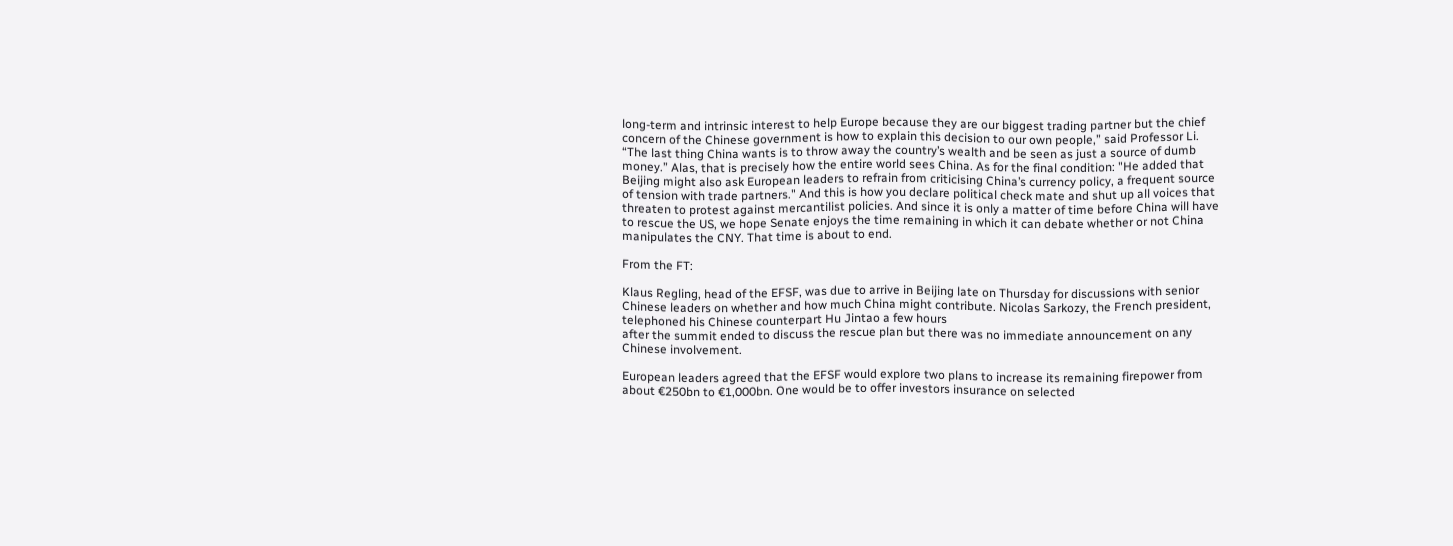long-term and intrinsic interest to help Europe because they are our biggest trading partner but the chief concern of the Chinese government is how to explain this decision to our own people,” said Professor Li. “The last thing China wants is to throw away the country’s wealth and be seen as just a source of dumb money.” Alas, that is precisely how the entire world sees China. As for the final condition: "He added that Beijing might also ask European leaders to refrain from criticising China’s currency policy, a frequent source of tension with trade partners." And this is how you declare political check mate and shut up all voices that threaten to protest against mercantilist policies. And since it is only a matter of time before China will have to rescue the US, we hope Senate enjoys the time remaining in which it can debate whether or not China manipulates the CNY. That time is about to end.

From the FT:

Klaus Regling, head of the EFSF, was due to arrive in Beijing late on Thursday for discussions with senior Chinese leaders on whether and how much China might contribute. Nicolas Sarkozy, the French president, telephoned his Chinese counterpart Hu Jintao a few hours
after the summit ended to discuss the rescue plan but there was no immediate announcement on any Chinese involvement.

European leaders agreed that the EFSF would explore two plans to increase its remaining firepower from about €250bn to €1,000bn. One would be to offer investors insurance on selected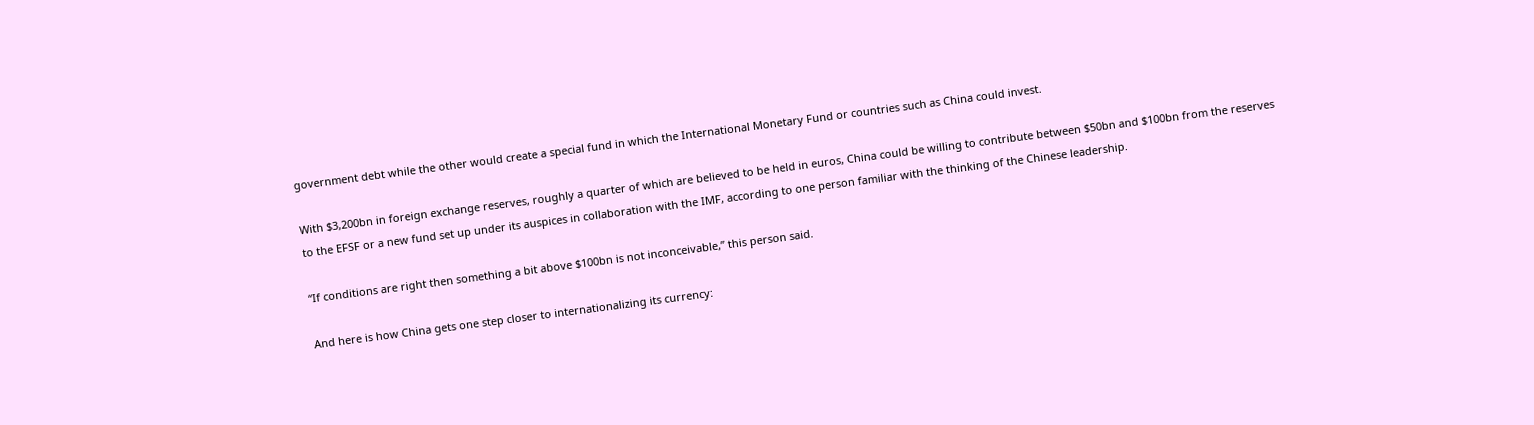government debt while the other would create a special fund in which the International Monetary Fund or countries such as China could invest.

With $3,200bn in foreign exchange reserves, roughly a quarter of which are believed to be held in euros, China could be willing to contribute between $50bn and $100bn from the reserves to the EFSF or a new fund set up under its auspices in collaboration with the IMF, according to one person familiar with the thinking of the Chinese leadership.

“If conditions are right then something a bit above $100bn is not inconceivable,” this person said.

And here is how China gets one step closer to internationalizing its currency: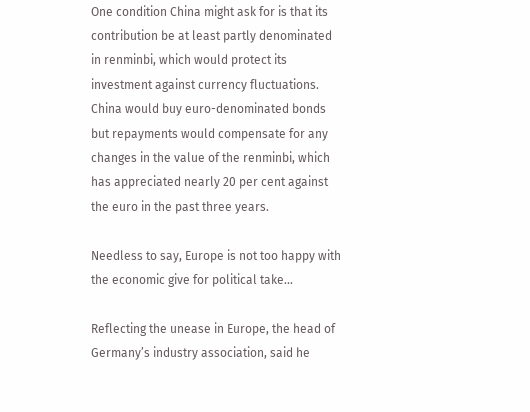One condition China might ask for is that its contribution be at least partly denominated in renminbi, which would protect its investment against currency fluctuations. China would buy euro-denominated bonds but repayments would compensate for any changes in the value of the renminbi, which has appreciated nearly 20 per cent against the euro in the past three years.

Needless to say, Europe is not too happy with the economic give for political take...

Reflecting the unease in Europe, the head of Germany’s industry association, said he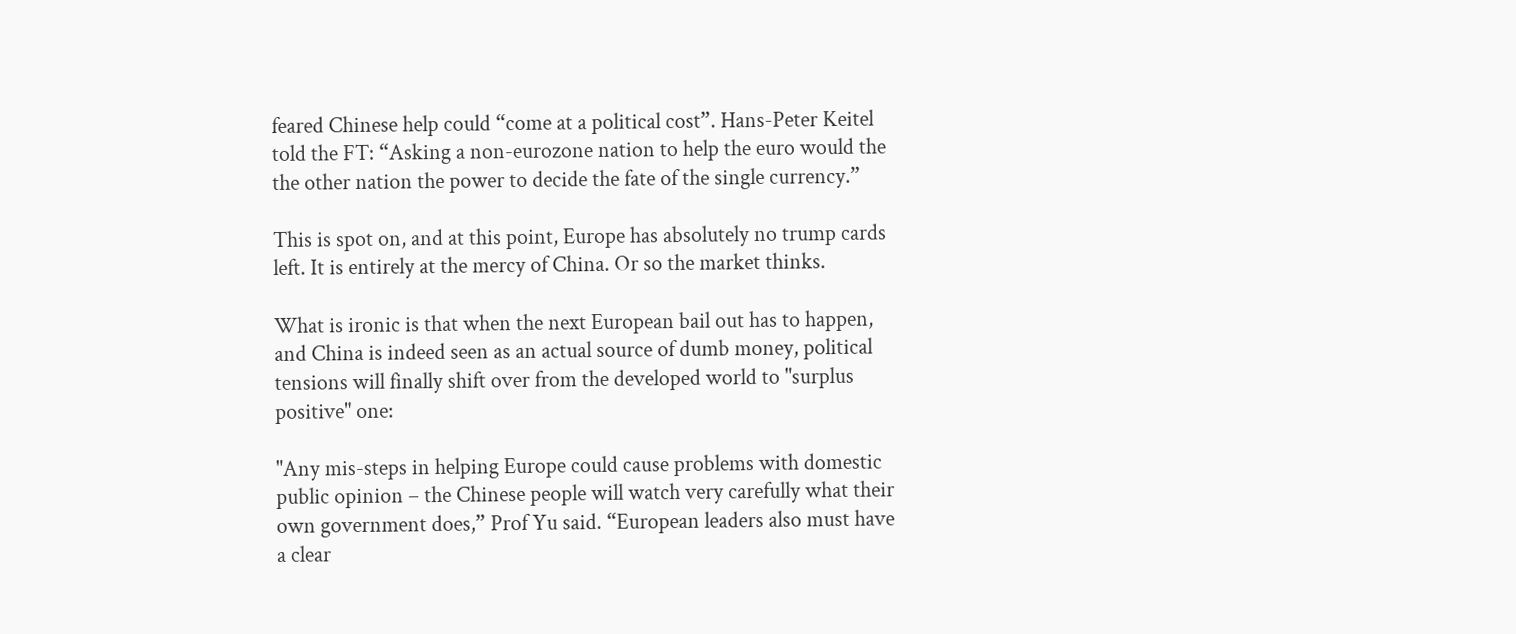feared Chinese help could “come at a political cost”. Hans-Peter Keitel told the FT: “Asking a non-eurozone nation to help the euro would the the other nation the power to decide the fate of the single currency.”

This is spot on, and at this point, Europe has absolutely no trump cards left. It is entirely at the mercy of China. Or so the market thinks.

What is ironic is that when the next European bail out has to happen, and China is indeed seen as an actual source of dumb money, political tensions will finally shift over from the developed world to "surplus positive" one:

"Any mis-steps in helping Europe could cause problems with domestic public opinion – the Chinese people will watch very carefully what their own government does,” Prof Yu said. “European leaders also must have a clear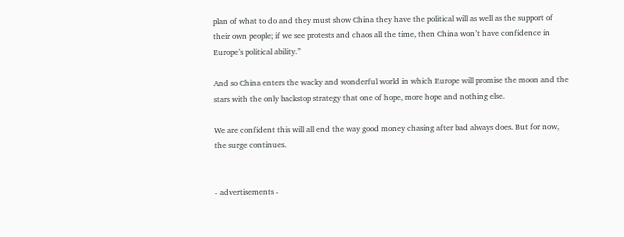plan of what to do and they must show China they have the political will as well as the support of their own people; if we see protests and chaos all the time, then China won’t have confidence in Europe’s political ability.”

And so China enters the wacky and wonderful world in which Europe will promise the moon and the stars with the only backstop strategy that one of hope, more hope and nothing else.

We are confident this will all end the way good money chasing after bad always does. But for now, the surge continues.


- advertisements -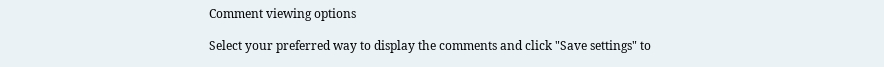Comment viewing options

Select your preferred way to display the comments and click "Save settings" to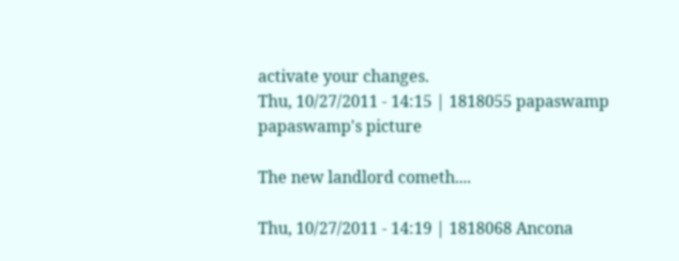activate your changes.
Thu, 10/27/2011 - 14:15 | 1818055 papaswamp
papaswamp's picture

The new landlord cometh....

Thu, 10/27/2011 - 14:19 | 1818068 Ancona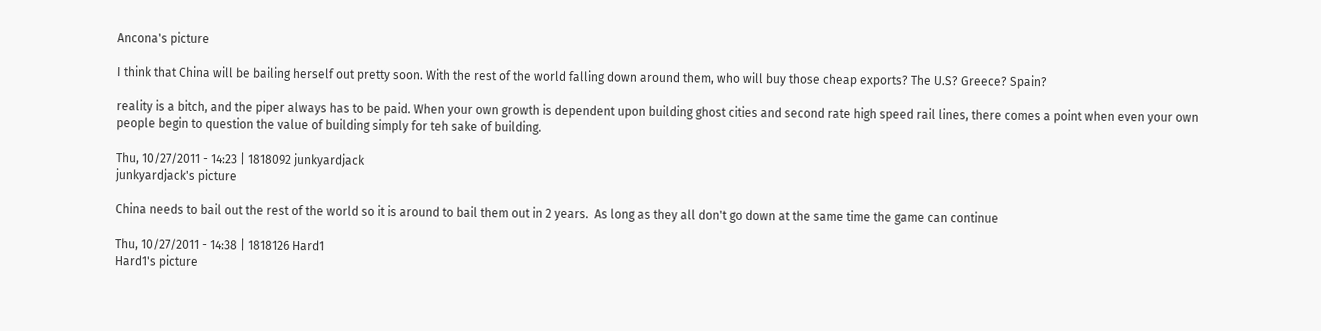Ancona's picture

I think that China will be bailing herself out pretty soon. With the rest of the world falling down around them, who will buy those cheap exports? The U.S? Greece? Spain?

reality is a bitch, and the piper always has to be paid. When your own growth is dependent upon building ghost cities and second rate high speed rail lines, there comes a point when even your own people begin to question the value of building simply for teh sake of building.

Thu, 10/27/2011 - 14:23 | 1818092 junkyardjack
junkyardjack's picture

China needs to bail out the rest of the world so it is around to bail them out in 2 years.  As long as they all don't go down at the same time the game can continue

Thu, 10/27/2011 - 14:38 | 1818126 Hard1
Hard1's picture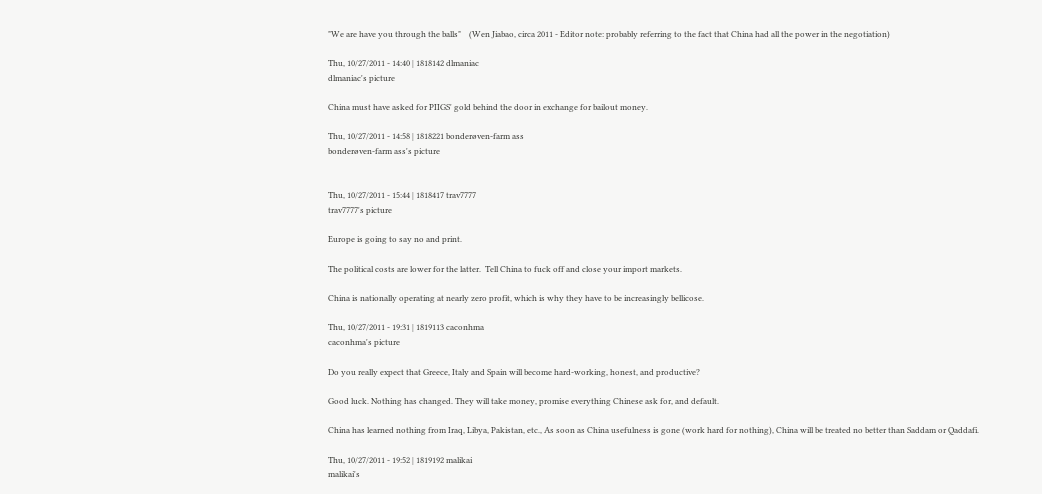"We are have you through the balls"    (Wen Jiabao, circa 2011 - Editor note: probably referring to the fact that China had all the power in the negotiation)

Thu, 10/27/2011 - 14:40 | 1818142 dlmaniac
dlmaniac's picture

China must have asked for PIIGS' gold behind the door in exchange for bailout money.

Thu, 10/27/2011 - 14:58 | 1818221 bonderøven-farm ass
bonderøven-farm ass's picture


Thu, 10/27/2011 - 15:44 | 1818417 trav7777
trav7777's picture

Europe is going to say no and print.

The political costs are lower for the latter.  Tell China to fuck off and close your import markets.

China is nationally operating at nearly zero profit, which is why they have to be increasingly bellicose.

Thu, 10/27/2011 - 19:31 | 1819113 caconhma
caconhma's picture

Do you really expect that Greece, Italy and Spain will become hard-working, honest, and productive?

Good luck. Nothing has changed. They will take money, promise everything Chinese ask for, and default.

China has learned nothing from Iraq, Libya, Pakistan, etc., As soon as China usefulness is gone (work hard for nothing), China will be treated no better than Saddam or Qaddafi.

Thu, 10/27/2011 - 19:52 | 1819192 malikai
malikai's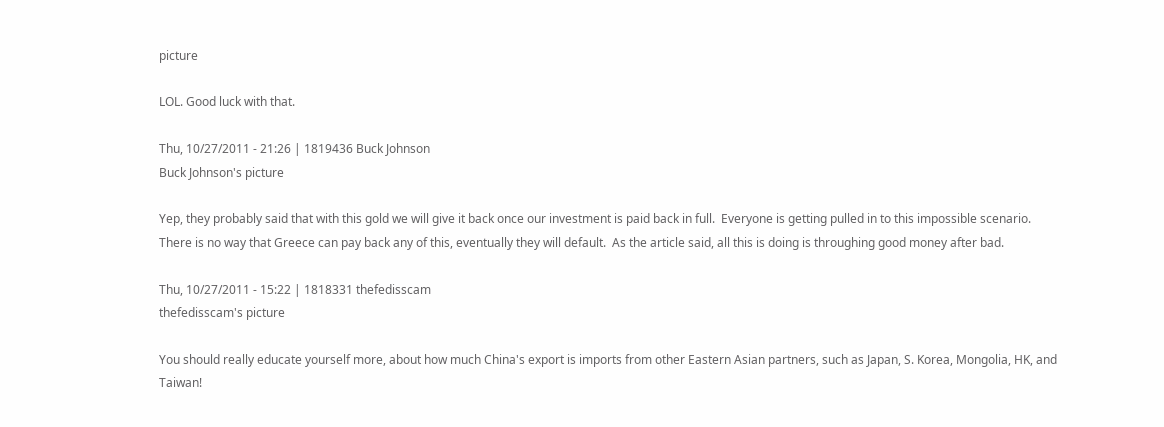picture

LOL. Good luck with that.

Thu, 10/27/2011 - 21:26 | 1819436 Buck Johnson
Buck Johnson's picture

Yep, they probably said that with this gold we will give it back once our investment is paid back in full.  Everyone is getting pulled in to this impossible scenario.  There is no way that Greece can pay back any of this, eventually they will default.  As the article said, all this is doing is throughing good money after bad.

Thu, 10/27/2011 - 15:22 | 1818331 thefedisscam
thefedisscam's picture

You should really educate yourself more, about how much China's export is imports from other Eastern Asian partners, such as Japan, S. Korea, Mongolia, HK, and Taiwan!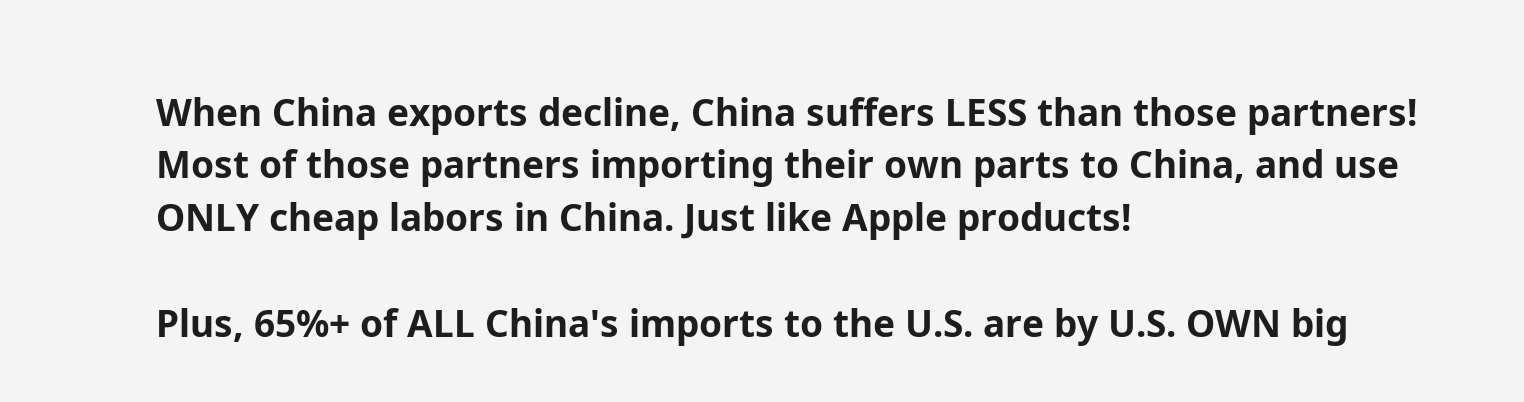When China exports decline, China suffers LESS than those partners! Most of those partners importing their own parts to China, and use ONLY cheap labors in China. Just like Apple products!

Plus, 65%+ of ALL China's imports to the U.S. are by U.S. OWN big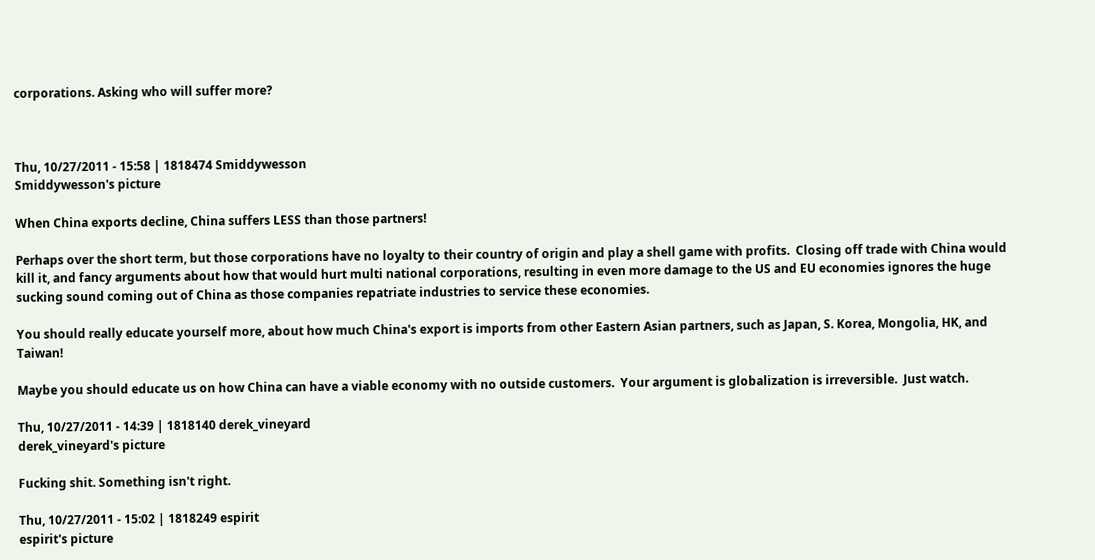corporations. Asking who will suffer more?



Thu, 10/27/2011 - 15:58 | 1818474 Smiddywesson
Smiddywesson's picture

When China exports decline, China suffers LESS than those partners!

Perhaps over the short term, but those corporations have no loyalty to their country of origin and play a shell game with profits.  Closing off trade with China would kill it, and fancy arguments about how that would hurt multi national corporations, resulting in even more damage to the US and EU economies ignores the huge sucking sound coming out of China as those companies repatriate industries to service these economies.

You should really educate yourself more, about how much China's export is imports from other Eastern Asian partners, such as Japan, S. Korea, Mongolia, HK, and Taiwan!

Maybe you should educate us on how China can have a viable economy with no outside customers.  Your argument is globalization is irreversible.  Just watch.

Thu, 10/27/2011 - 14:39 | 1818140 derek_vineyard
derek_vineyard's picture

Fucking shit. Something isn't right.

Thu, 10/27/2011 - 15:02 | 1818249 espirit
espirit's picture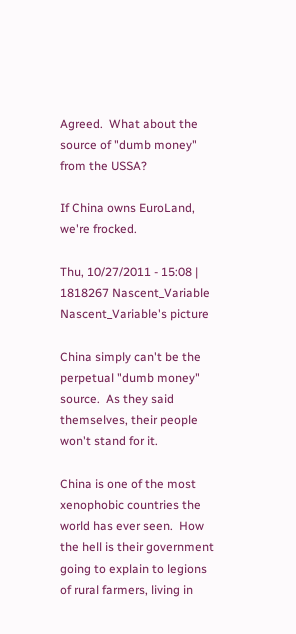Agreed.  What about the source of "dumb money" from the USSA?

If China owns EuroLand, we're frocked.

Thu, 10/27/2011 - 15:08 | 1818267 Nascent_Variable
Nascent_Variable's picture

China simply can't be the perpetual "dumb money" source.  As they said themselves, their people won't stand for it.

China is one of the most xenophobic countries the world has ever seen.  How the hell is their government going to explain to legions of rural farmers, living in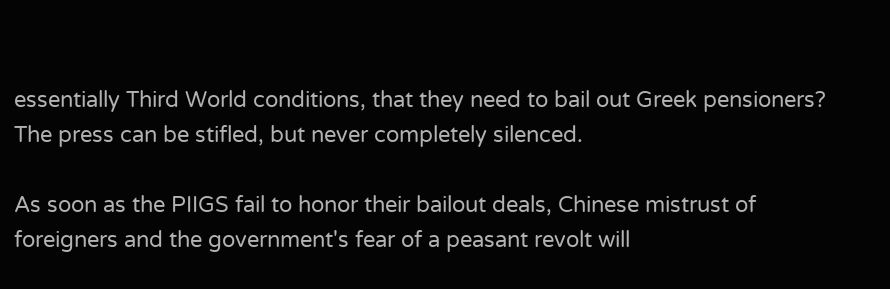essentially Third World conditions, that they need to bail out Greek pensioners?  The press can be stifled, but never completely silenced.

As soon as the PIIGS fail to honor their bailout deals, Chinese mistrust of foreigners and the government's fear of a peasant revolt will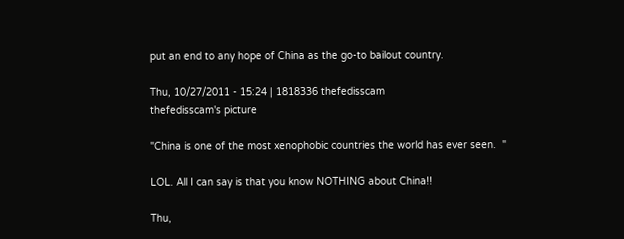put an end to any hope of China as the go-to bailout country.

Thu, 10/27/2011 - 15:24 | 1818336 thefedisscam
thefedisscam's picture

"China is one of the most xenophobic countries the world has ever seen.  "

LOL. All I can say is that you know NOTHING about China!!

Thu,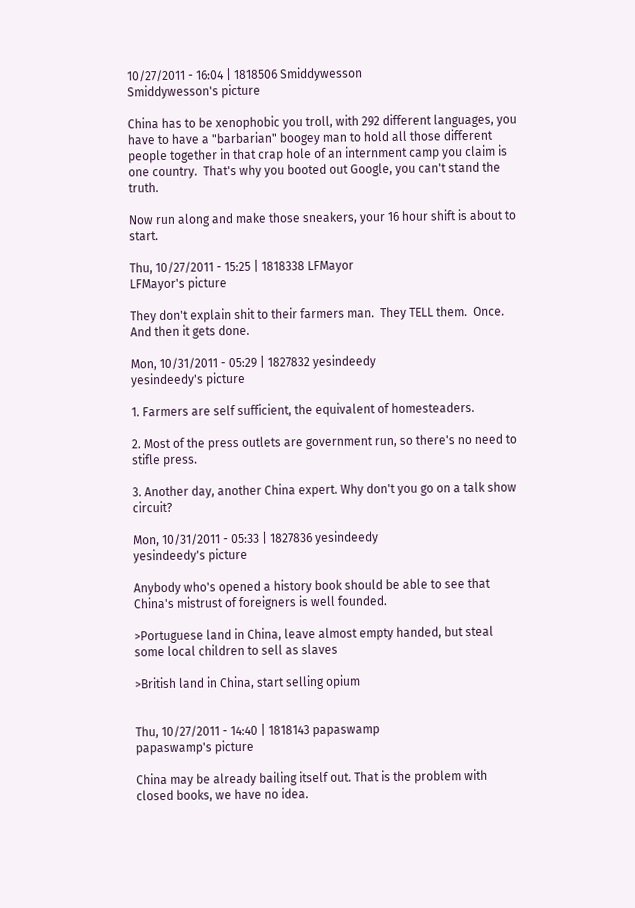10/27/2011 - 16:04 | 1818506 Smiddywesson
Smiddywesson's picture

China has to be xenophobic you troll, with 292 different languages, you have to have a "barbarian" boogey man to hold all those different people together in that crap hole of an internment camp you claim is one country.  That's why you booted out Google, you can't stand the truth.

Now run along and make those sneakers, your 16 hour shift is about to start.

Thu, 10/27/2011 - 15:25 | 1818338 LFMayor
LFMayor's picture

They don't explain shit to their farmers man.  They TELL them.  Once.  And then it gets done.

Mon, 10/31/2011 - 05:29 | 1827832 yesindeedy
yesindeedy's picture

1. Farmers are self sufficient, the equivalent of homesteaders.

2. Most of the press outlets are government run, so there's no need to stifle press.

3. Another day, another China expert. Why don't you go on a talk show circuit?

Mon, 10/31/2011 - 05:33 | 1827836 yesindeedy
yesindeedy's picture

Anybody who's opened a history book should be able to see that China's mistrust of foreigners is well founded.

>Portuguese land in China, leave almost empty handed, but steal some local children to sell as slaves

>British land in China, start selling opium


Thu, 10/27/2011 - 14:40 | 1818143 papaswamp
papaswamp's picture

China may be already bailing itself out. That is the problem with closed books, we have no idea.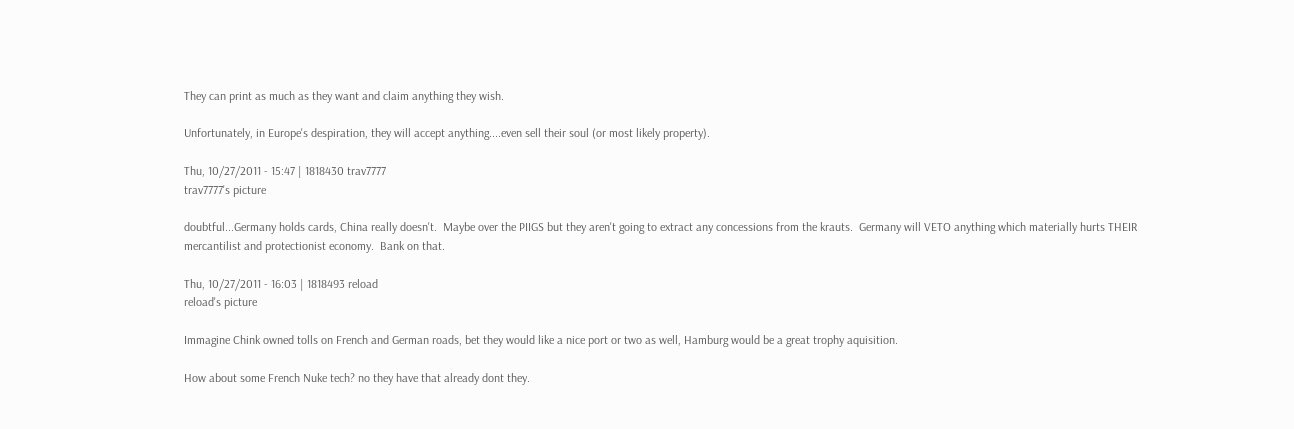They can print as much as they want and claim anything they wish.

Unfortunately, in Europe's despiration, they will accept anything....even sell their soul (or most likely property).

Thu, 10/27/2011 - 15:47 | 1818430 trav7777
trav7777's picture

doubtful...Germany holds cards, China really doesn't.  Maybe over the PIIGS but they aren't going to extract any concessions from the krauts.  Germany will VETO anything which materially hurts THEIR mercantilist and protectionist economy.  Bank on that.

Thu, 10/27/2011 - 16:03 | 1818493 reload
reload's picture

Immagine Chink owned tolls on French and German roads, bet they would like a nice port or two as well, Hamburg would be a great trophy aquisition.

How about some French Nuke tech? no they have that already dont they.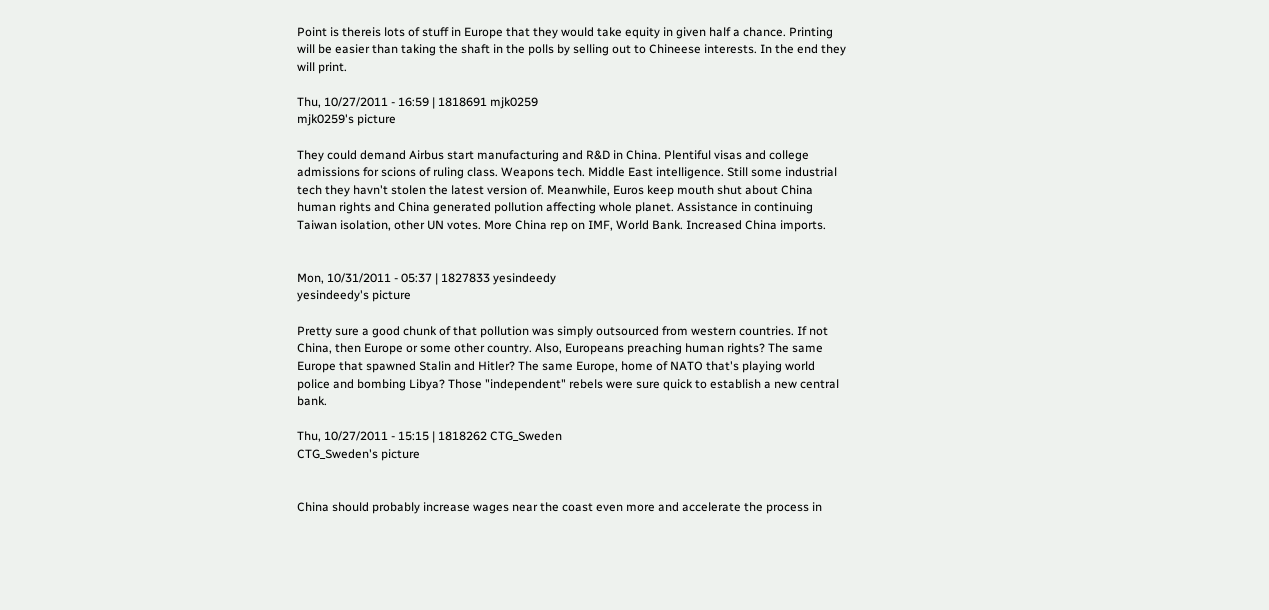Point is thereis lots of stuff in Europe that they would take equity in given half a chance. Printing will be easier than taking the shaft in the polls by selling out to Chineese interests. In the end they will print.

Thu, 10/27/2011 - 16:59 | 1818691 mjk0259
mjk0259's picture

They could demand Airbus start manufacturing and R&D in China. Plentiful visas and college admissions for scions of ruling class. Weapons tech. Middle East intelligence. Still some industrial tech they havn't stolen the latest version of. Meanwhile, Euros keep mouth shut about China human rights and China generated pollution affecting whole planet. Assistance in continuing Taiwan isolation, other UN votes. More China rep on IMF, World Bank. Increased China imports.


Mon, 10/31/2011 - 05:37 | 1827833 yesindeedy
yesindeedy's picture

Pretty sure a good chunk of that pollution was simply outsourced from western countries. If not China, then Europe or some other country. Also, Europeans preaching human rights? The same Europe that spawned Stalin and Hitler? The same Europe, home of NATO that's playing world police and bombing Libya? Those "independent" rebels were sure quick to establish a new central bank.

Thu, 10/27/2011 - 15:15 | 1818262 CTG_Sweden
CTG_Sweden's picture


China should probably increase wages near the coast even more and accelerate the process in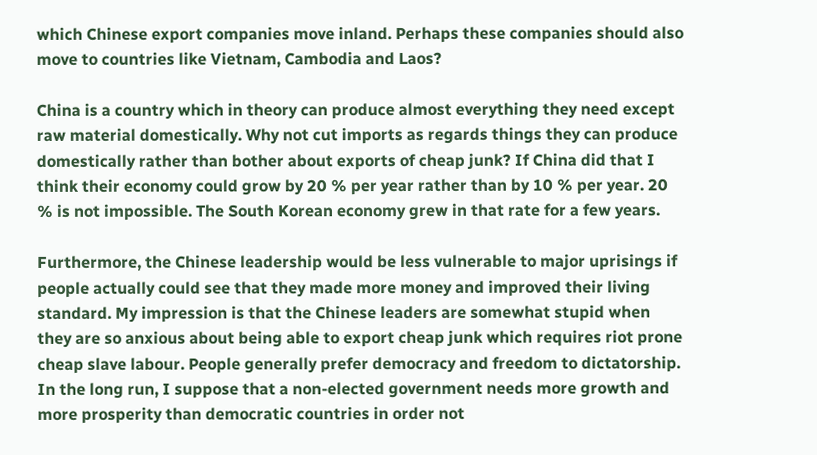which Chinese export companies move inland. Perhaps these companies should also move to countries like Vietnam, Cambodia and Laos?

China is a country which in theory can produce almost everything they need except raw material domestically. Why not cut imports as regards things they can produce domestically rather than bother about exports of cheap junk? If China did that I think their economy could grow by 20 % per year rather than by 10 % per year. 20 % is not impossible. The South Korean economy grew in that rate for a few years.

Furthermore, the Chinese leadership would be less vulnerable to major uprisings if people actually could see that they made more money and improved their living standard. My impression is that the Chinese leaders are somewhat stupid when they are so anxious about being able to export cheap junk which requires riot prone cheap slave labour. People generally prefer democracy and freedom to dictatorship. In the long run, I suppose that a non-elected government needs more growth and more prosperity than democratic countries in order not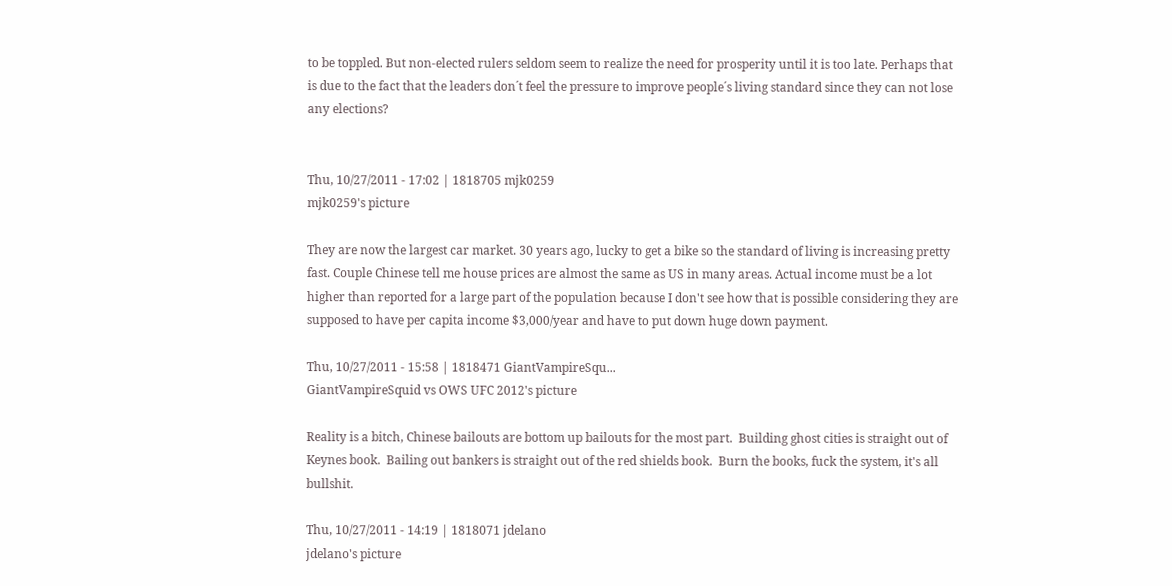to be toppled. But non-elected rulers seldom seem to realize the need for prosperity until it is too late. Perhaps that is due to the fact that the leaders don´t feel the pressure to improve people´s living standard since they can not lose any elections?


Thu, 10/27/2011 - 17:02 | 1818705 mjk0259
mjk0259's picture

They are now the largest car market. 30 years ago, lucky to get a bike so the standard of living is increasing pretty fast. Couple Chinese tell me house prices are almost the same as US in many areas. Actual income must be a lot higher than reported for a large part of the population because I don't see how that is possible considering they are supposed to have per capita income $3,000/year and have to put down huge down payment.

Thu, 10/27/2011 - 15:58 | 1818471 GiantVampireSqu...
GiantVampireSquid vs OWS UFC 2012's picture

Reality is a bitch, Chinese bailouts are bottom up bailouts for the most part.  Building ghost cities is straight out of Keynes book.  Bailing out bankers is straight out of the red shields book.  Burn the books, fuck the system, it's all bullshit.

Thu, 10/27/2011 - 14:19 | 1818071 jdelano
jdelano's picture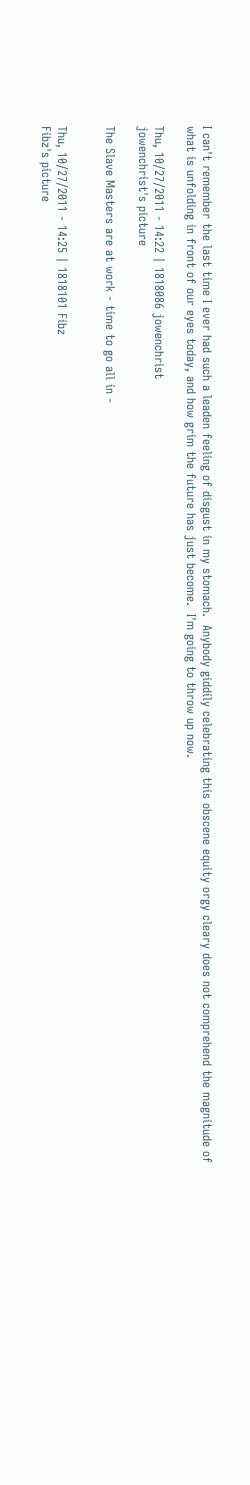I can't remember the last time I ever had such a leaden feeling of disgust in my stomach.  Anybody giddily celebrating this obscene equity orgy cleary does not comprehend the magnitude of what is unfolding in front of our eyes today, and how grim the future has just become.  I'm going to throw up now.

Thu, 10/27/2011 - 14:22 | 1818086 jowenchrist
jowenchrist's picture

The Slave Masters are at work - time to go all in -


Thu, 10/27/2011 - 14:25 | 1818101 Fibz
Fibz's picture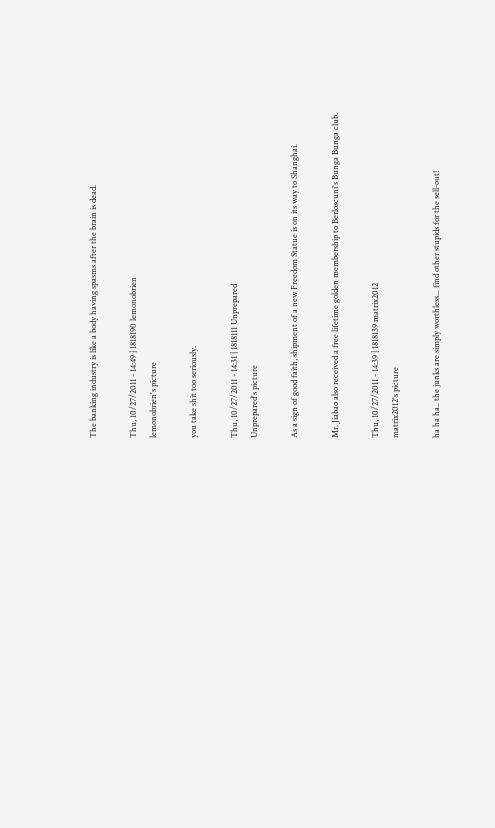The banking industry is like a body having spasms after the brain is dead.

Thu, 10/27/2011 - 14:49 | 1818190 lemonobrien
lemonobrien's picture

you take shit too seriously.

Thu, 10/27/2011 - 14:31 | 1818111 Unprepared
Unprepared's picture

As a sign of good faith, shipment of a new Freedom Statue is on its way to Shanghai.

Mr. Jiabao also received a free lifetime golden membership to Berloscuni's Bunga Bunga club.

Thu, 10/27/2011 - 14:39 | 1818139 matrix2012
matrix2012's picture

ha ha ha.. the junks are simply worthless... find other stupids for the sell-out!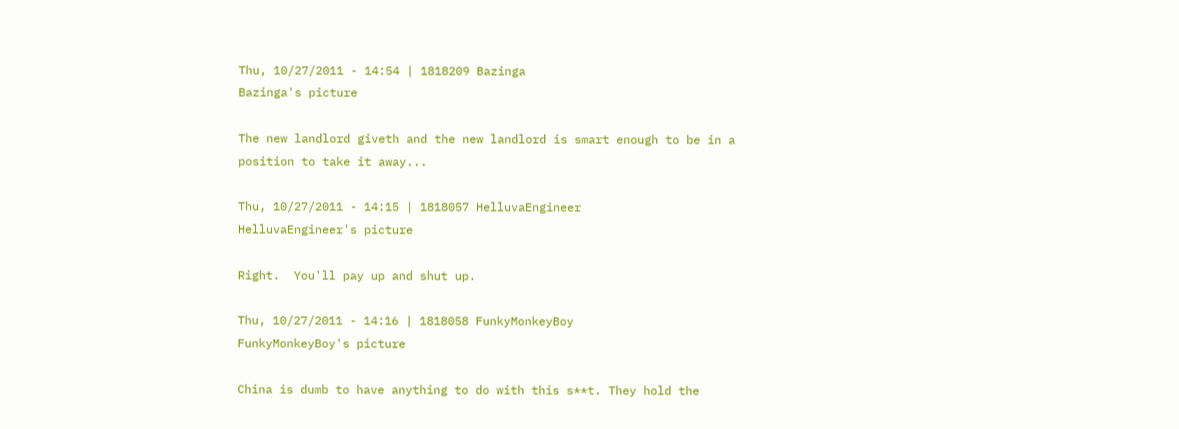Thu, 10/27/2011 - 14:54 | 1818209 Bazinga
Bazinga's picture

The new landlord giveth and the new landlord is smart enough to be in a position to take it away...

Thu, 10/27/2011 - 14:15 | 1818057 HelluvaEngineer
HelluvaEngineer's picture

Right.  You'll pay up and shut up.

Thu, 10/27/2011 - 14:16 | 1818058 FunkyMonkeyBoy
FunkyMonkeyBoy's picture

China is dumb to have anything to do with this s**t. They hold the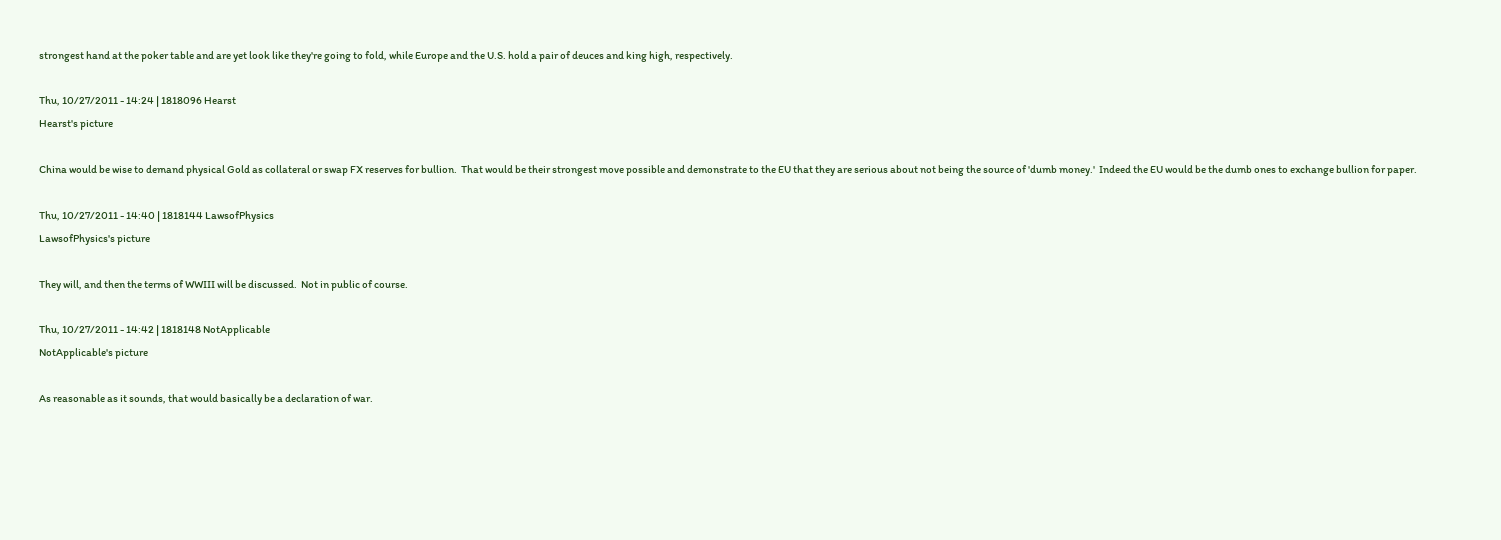strongest hand at the poker table and are yet look like they're going to fold, while Europe and the U.S. hold a pair of deuces and king high, respectively.

Thu, 10/27/2011 - 14:24 | 1818096 Hearst
Hearst's picture

China would be wise to demand physical Gold as collateral or swap FX reserves for bullion.  That would be their strongest move possible and demonstrate to the EU that they are serious about not being the source of 'dumb money.'  Indeed the EU would be the dumb ones to exchange bullion for paper.

Thu, 10/27/2011 - 14:40 | 1818144 LawsofPhysics
LawsofPhysics's picture

They will, and then the terms of WWIII will be discussed.  Not in public of course.

Thu, 10/27/2011 - 14:42 | 1818148 NotApplicable
NotApplicable's picture

As reasonable as it sounds, that would basically be a declaration of war.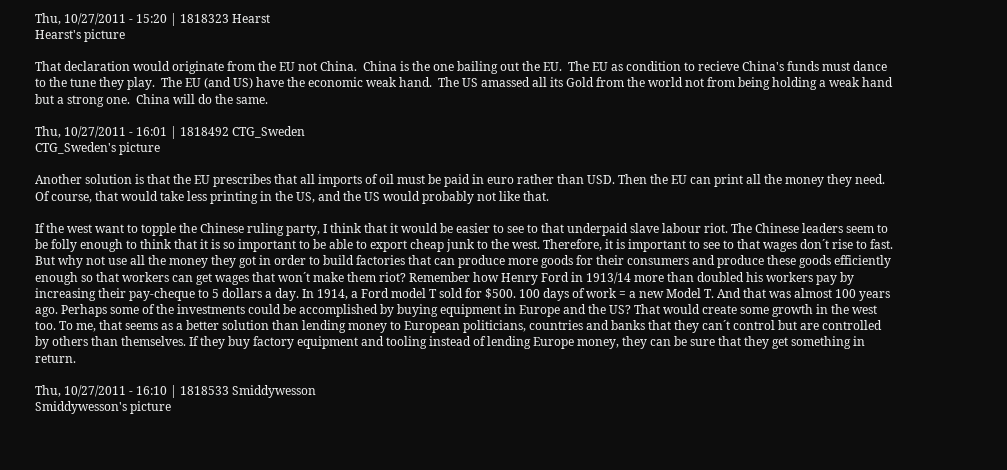Thu, 10/27/2011 - 15:20 | 1818323 Hearst
Hearst's picture

That declaration would originate from the EU not China.  China is the one bailing out the EU.  The EU as condition to recieve China's funds must dance to the tune they play.  The EU (and US) have the economic weak hand.  The US amassed all its Gold from the world not from being holding a weak hand but a strong one.  China will do the same.

Thu, 10/27/2011 - 16:01 | 1818492 CTG_Sweden
CTG_Sweden's picture

Another solution is that the EU prescribes that all imports of oil must be paid in euro rather than USD. Then the EU can print all the money they need. Of course, that would take less printing in the US, and the US would probably not like that.

If the west want to topple the Chinese ruling party, I think that it would be easier to see to that underpaid slave labour riot. The Chinese leaders seem to be folly enough to think that it is so important to be able to export cheap junk to the west. Therefore, it is important to see to that wages don´t rise to fast. But why not use all the money they got in order to build factories that can produce more goods for their consumers and produce these goods efficiently enough so that workers can get wages that won´t make them riot? Remember how Henry Ford in 1913/14 more than doubled his workers pay by increasing their pay-cheque to 5 dollars a day. In 1914, a Ford model T sold for $500. 100 days of work = a new Model T. And that was almost 100 years ago. Perhaps some of the investments could be accomplished by buying equipment in Europe and the US? That would create some growth in the west too. To me, that seems as a better solution than lending money to European politicians, countries and banks that they can´t control but are controlled by others than themselves. If they buy factory equipment and tooling instead of lending Europe money, they can be sure that they get something in return.

Thu, 10/27/2011 - 16:10 | 1818533 Smiddywesson
Smiddywesson's picture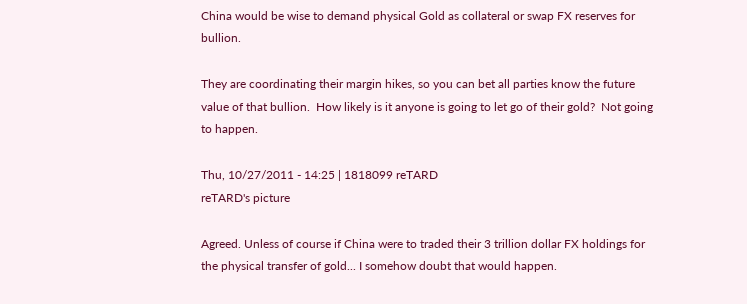China would be wise to demand physical Gold as collateral or swap FX reserves for bullion.

They are coordinating their margin hikes, so you can bet all parties know the future value of that bullion.  How likely is it anyone is going to let go of their gold?  Not going to happen.

Thu, 10/27/2011 - 14:25 | 1818099 reTARD
reTARD's picture

Agreed. Unless of course if China were to traded their 3 trillion dollar FX holdings for the physical transfer of gold... I somehow doubt that would happen.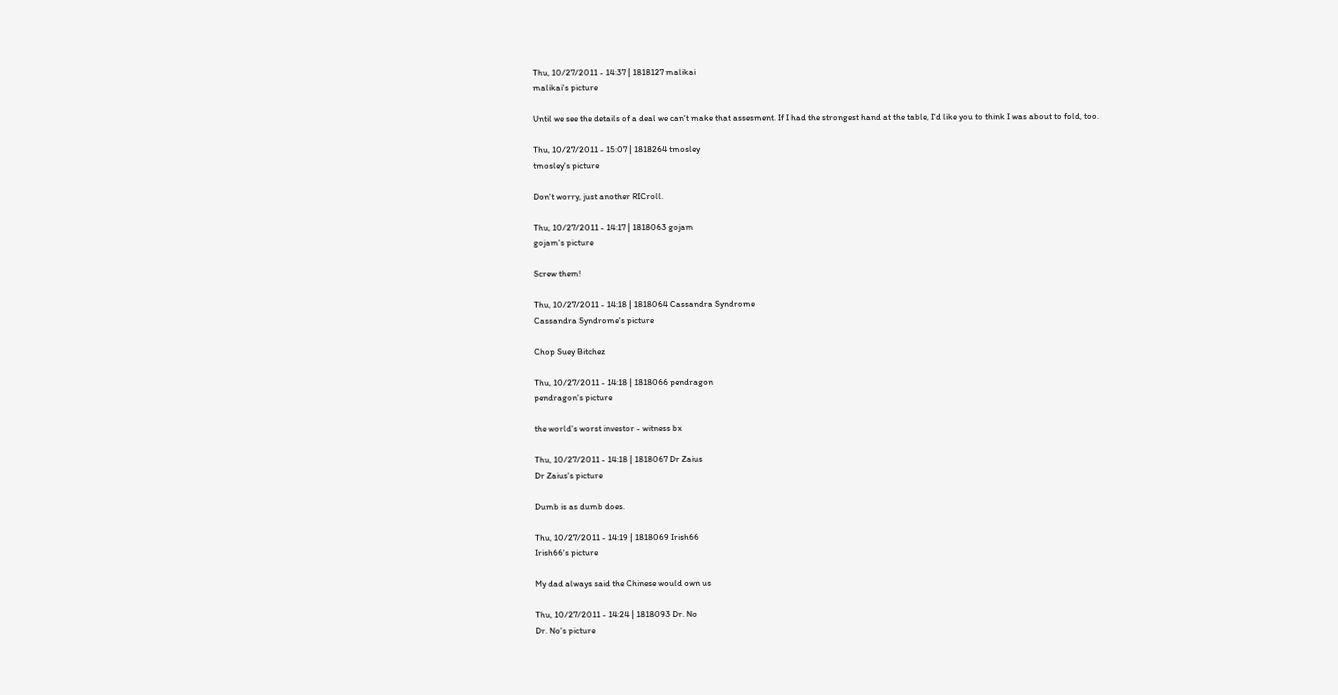Thu, 10/27/2011 - 14:37 | 1818127 malikai
malikai's picture

Until we see the details of a deal we can't make that assesment. If I had the strongest hand at the table, I'd like you to think I was about to fold, too.

Thu, 10/27/2011 - 15:07 | 1818264 tmosley
tmosley's picture

Don't worry, just another RICroll.

Thu, 10/27/2011 - 14:17 | 1818063 gojam
gojam's picture

Screw them!

Thu, 10/27/2011 - 14:18 | 1818064 Cassandra Syndrome
Cassandra Syndrome's picture

Chop Suey Bitchez

Thu, 10/27/2011 - 14:18 | 1818066 pendragon
pendragon's picture

the world's worst investor - witness bx

Thu, 10/27/2011 - 14:18 | 1818067 Dr Zaius
Dr Zaius's picture

Dumb is as dumb does.

Thu, 10/27/2011 - 14:19 | 1818069 Irish66
Irish66's picture

My dad always said the Chinese would own us

Thu, 10/27/2011 - 14:24 | 1818093 Dr. No
Dr. No's picture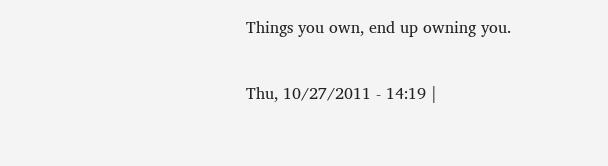Things you own, end up owning you.

Thu, 10/27/2011 - 14:19 |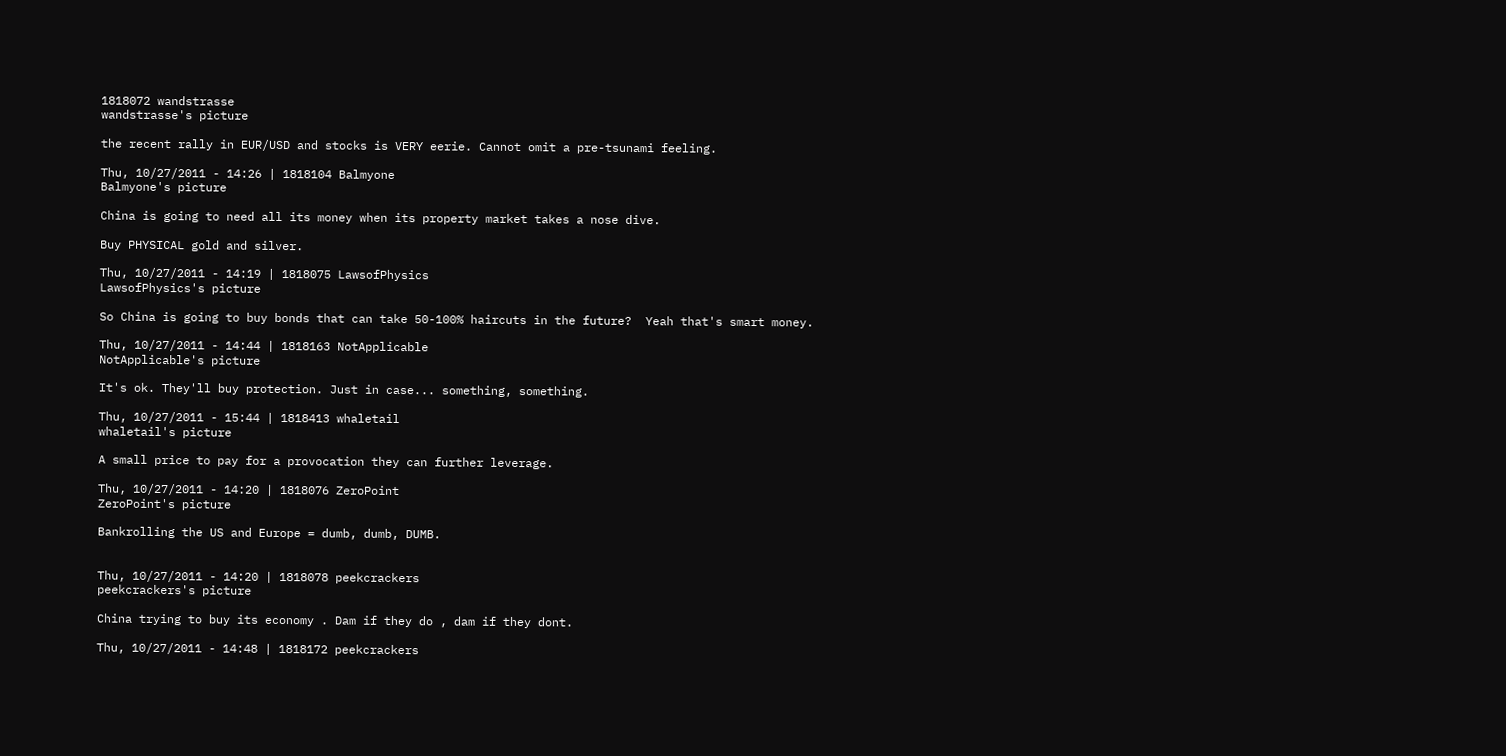1818072 wandstrasse
wandstrasse's picture

the recent rally in EUR/USD and stocks is VERY eerie. Cannot omit a pre-tsunami feeling.

Thu, 10/27/2011 - 14:26 | 1818104 Balmyone
Balmyone's picture

China is going to need all its money when its property market takes a nose dive.

Buy PHYSICAL gold and silver.

Thu, 10/27/2011 - 14:19 | 1818075 LawsofPhysics
LawsofPhysics's picture

So China is going to buy bonds that can take 50-100% haircuts in the future?  Yeah that's smart money.

Thu, 10/27/2011 - 14:44 | 1818163 NotApplicable
NotApplicable's picture

It's ok. They'll buy protection. Just in case... something, something.

Thu, 10/27/2011 - 15:44 | 1818413 whaletail
whaletail's picture

A small price to pay for a provocation they can further leverage.

Thu, 10/27/2011 - 14:20 | 1818076 ZeroPoint
ZeroPoint's picture

Bankrolling the US and Europe = dumb, dumb, DUMB.


Thu, 10/27/2011 - 14:20 | 1818078 peekcrackers
peekcrackers's picture

China trying to buy its economy . Dam if they do , dam if they dont.

Thu, 10/27/2011 - 14:48 | 1818172 peekcrackers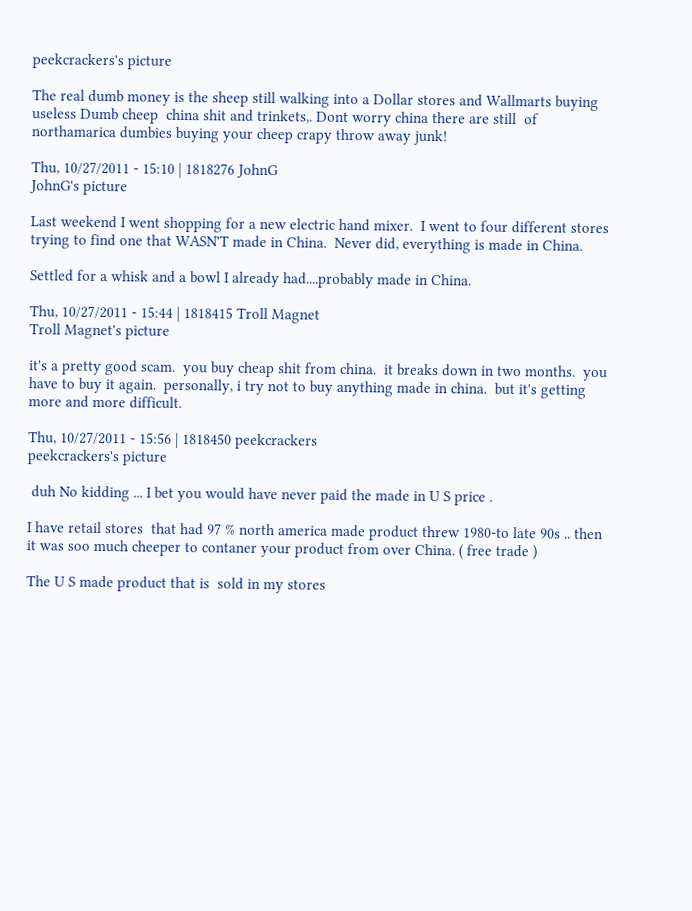peekcrackers's picture

The real dumb money is the sheep still walking into a Dollar stores and Wallmarts buying useless Dumb cheep  china shit and trinkets,. Dont worry china there are still  of northamarica dumbies buying your cheep crapy throw away junk!

Thu, 10/27/2011 - 15:10 | 1818276 JohnG
JohnG's picture

Last weekend I went shopping for a new electric hand mixer.  I went to four different stores trying to find one that WASN'T made in China.  Never did, everything is made in China.

Settled for a whisk and a bowl I already had....probably made in China.

Thu, 10/27/2011 - 15:44 | 1818415 Troll Magnet
Troll Magnet's picture

it's a pretty good scam.  you buy cheap shit from china.  it breaks down in two months.  you have to buy it again.  personally, i try not to buy anything made in china.  but it's getting more and more difficult.

Thu, 10/27/2011 - 15:56 | 1818450 peekcrackers
peekcrackers's picture

 duh No kidding ... I bet you would have never paid the made in U S price .

I have retail stores  that had 97 % north america made product threw 1980-to late 90s .. then it was soo much cheeper to contaner your product from over China. ( free trade )

The U S made product that is  sold in my stores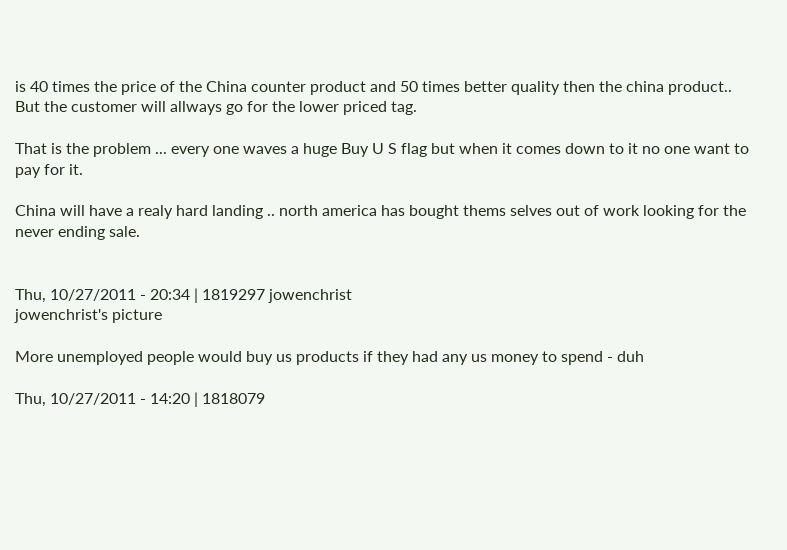is 40 times the price of the China counter product and 50 times better quality then the china product.. But the customer will allways go for the lower priced tag.

That is the problem ... every one waves a huge Buy U S flag but when it comes down to it no one want to pay for it.

China will have a realy hard landing .. north america has bought thems selves out of work looking for the never ending sale.


Thu, 10/27/2011 - 20:34 | 1819297 jowenchrist
jowenchrist's picture

More unemployed people would buy us products if they had any us money to spend - duh

Thu, 10/27/2011 - 14:20 | 1818079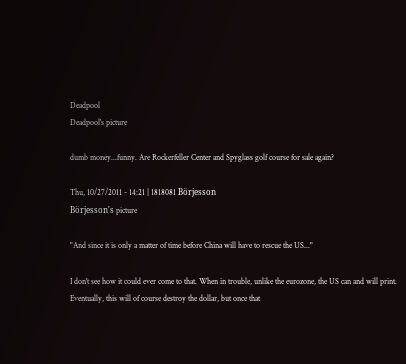Deadpool
Deadpool's picture

dumb money...funny. Are Rockerfeller Center and Spyglass golf course for sale again?

Thu, 10/27/2011 - 14:21 | 1818081 Börjesson
Börjesson's picture

"And since it is only a matter of time before China will have to rescue the US..."

I don't see how it could ever come to that. When in trouble, unlike the eurozone, the US can and will print. Eventually, this will of course destroy the dollar, but once that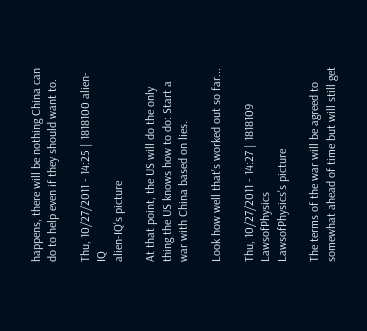happens, there will be nothing China can do to help even if they should want to.

Thu, 10/27/2011 - 14:25 | 1818100 alien-IQ
alien-IQ's picture

At that point, the US will do the only thing the US knows how to do: Start a war with China based on lies.

Look how well that's worked out so far...

Thu, 10/27/2011 - 14:27 | 1818109 LawsofPhysics
LawsofPhysics's picture

The terms of the war will be agreed to somewhat ahead of time but will still get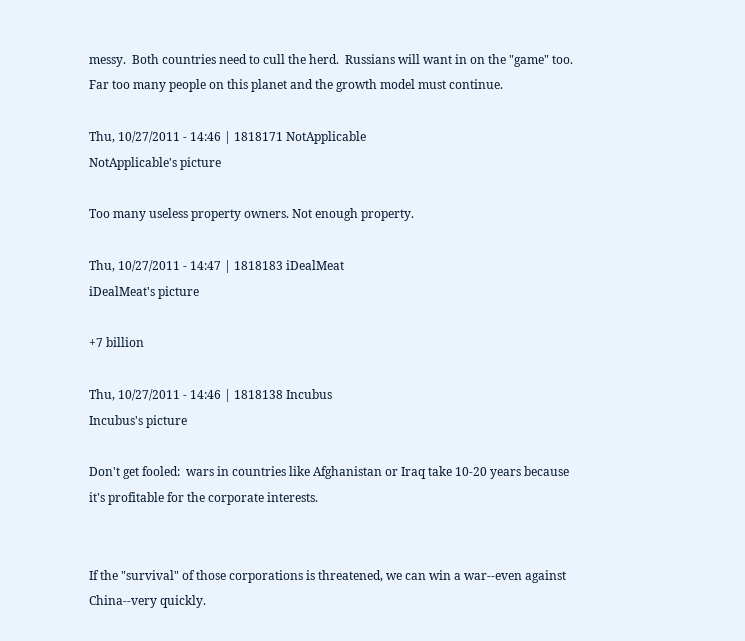messy.  Both countries need to cull the herd.  Russians will want in on the "game" too.  Far too many people on this planet and the growth model must continue.

Thu, 10/27/2011 - 14:46 | 1818171 NotApplicable
NotApplicable's picture

Too many useless property owners. Not enough property.

Thu, 10/27/2011 - 14:47 | 1818183 iDealMeat
iDealMeat's picture

+7 billion

Thu, 10/27/2011 - 14:46 | 1818138 Incubus
Incubus's picture

Don't get fooled:  wars in countries like Afghanistan or Iraq take 10-20 years because it's profitable for the corporate interests.


If the "survival" of those corporations is threatened, we can win a war--even against China--very quickly.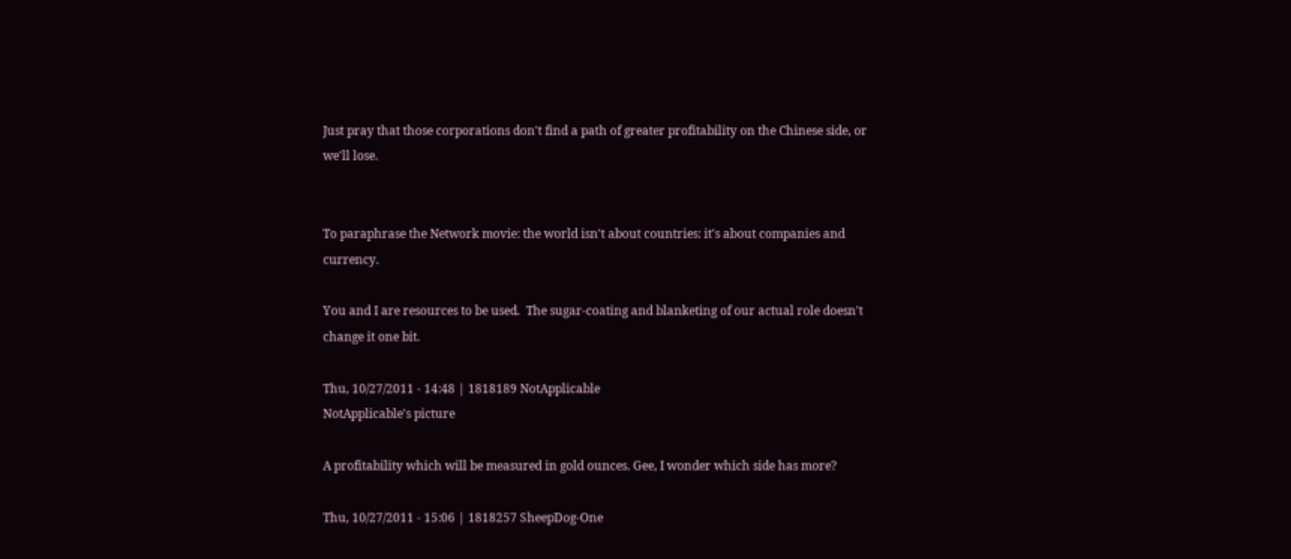Just pray that those corporations don't find a path of greater profitability on the Chinese side, or we'll lose.


To paraphrase the Network movie: the world isn't about countries: it's about companies and currency.

You and I are resources to be used.  The sugar-coating and blanketing of our actual role doesn't change it one bit.

Thu, 10/27/2011 - 14:48 | 1818189 NotApplicable
NotApplicable's picture

A profitability which will be measured in gold ounces. Gee, I wonder which side has more?

Thu, 10/27/2011 - 15:06 | 1818257 SheepDog-One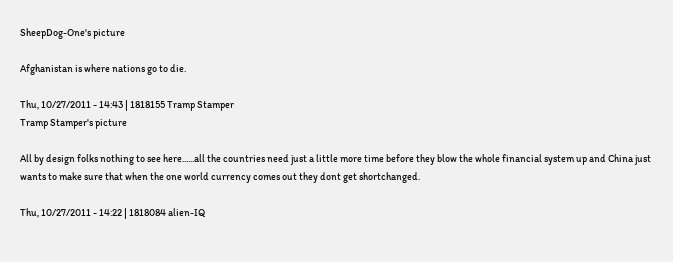SheepDog-One's picture

Afghanistan is where nations go to die.

Thu, 10/27/2011 - 14:43 | 1818155 Tramp Stamper
Tramp Stamper's picture

All by design folks nothing to see here......all the countries need just a little more time before they blow the whole financial system up and China just wants to make sure that when the one world currency comes out they dont get shortchanged.

Thu, 10/27/2011 - 14:22 | 1818084 alien-IQ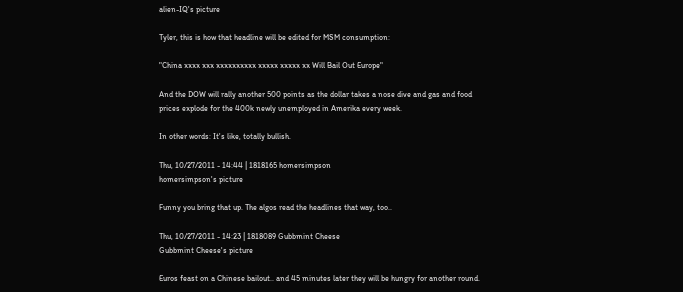alien-IQ's picture

Tyler, this is how that headline will be edited for MSM consumption:

"China xxxx xxx xxxxxxxxxx xxxxx xxxxx xx Will Bail Out Europe"

And the DOW will rally another 500 points as the dollar takes a nose dive and gas and food prices explode for the 400k newly unemployed in Amerika every week.

In other words: It's like, totally bullish.

Thu, 10/27/2011 - 14:44 | 1818165 homersimpson
homersimpson's picture

Funny you bring that up. The algos read the headlines that way, too..

Thu, 10/27/2011 - 14:23 | 1818089 Gubbmint Cheese
Gubbmint Cheese's picture

Euros feast on a Chinese bailout.. and 45 minutes later they will be hungry for another round.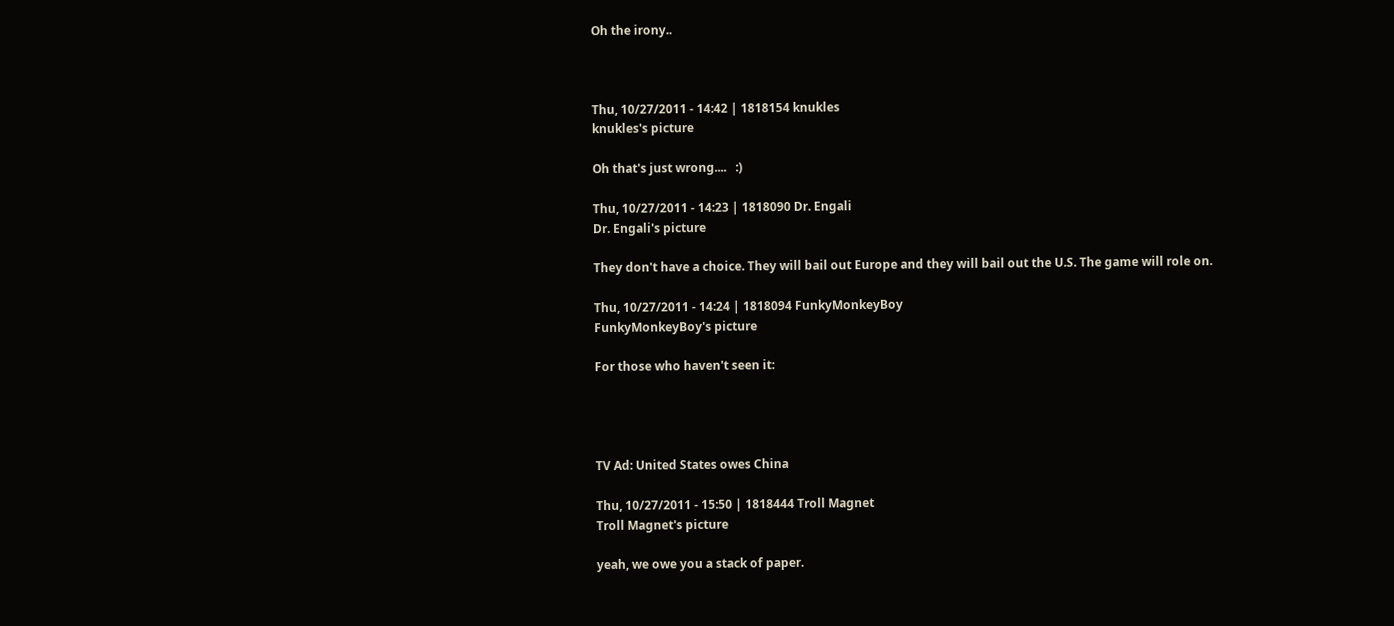Oh the irony..



Thu, 10/27/2011 - 14:42 | 1818154 knukles
knukles's picture

Oh that's just wrong....   :)

Thu, 10/27/2011 - 14:23 | 1818090 Dr. Engali
Dr. Engali's picture

They don't have a choice. They will bail out Europe and they will bail out the U.S. The game will role on.

Thu, 10/27/2011 - 14:24 | 1818094 FunkyMonkeyBoy
FunkyMonkeyBoy's picture

For those who haven't seen it:




TV Ad: United States owes China

Thu, 10/27/2011 - 15:50 | 1818444 Troll Magnet
Troll Magnet's picture

yeah, we owe you a stack of paper.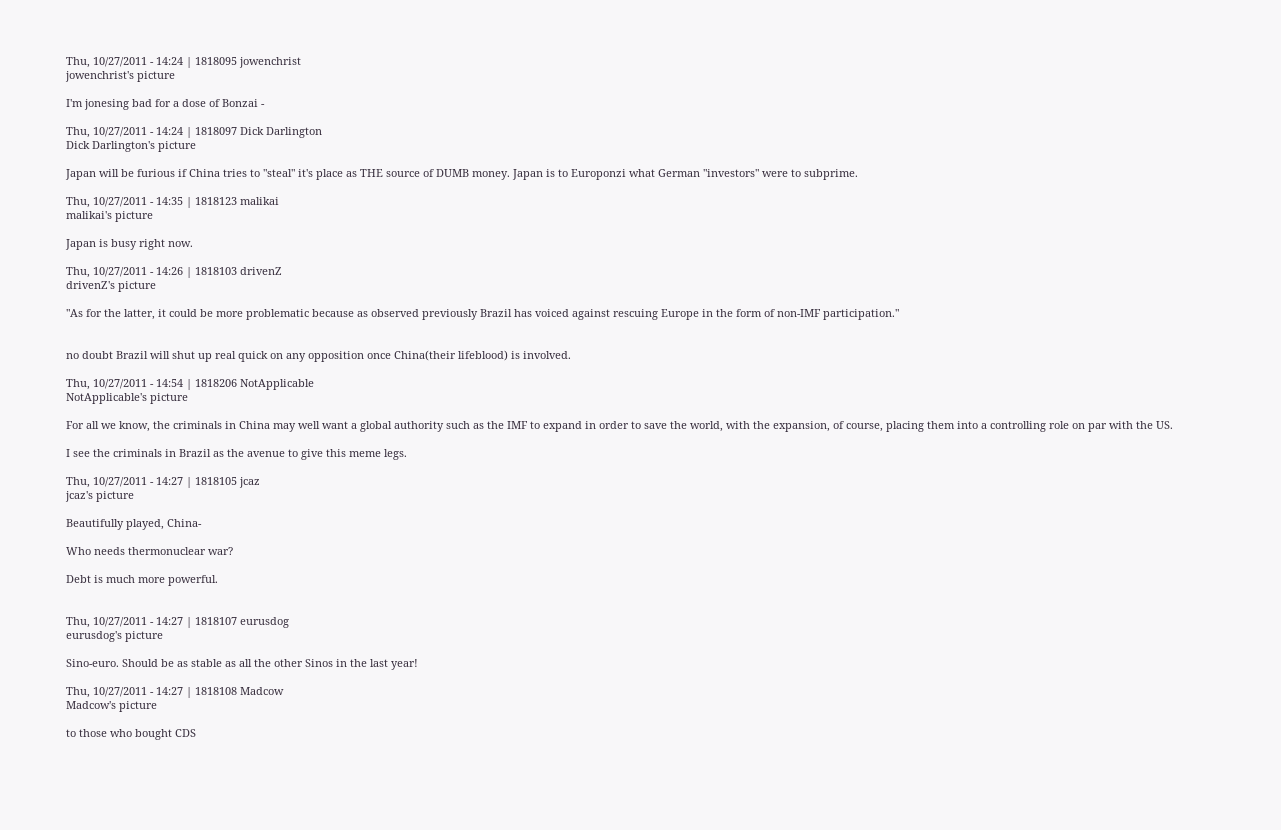Thu, 10/27/2011 - 14:24 | 1818095 jowenchrist
jowenchrist's picture

I'm jonesing bad for a dose of Bonzai -

Thu, 10/27/2011 - 14:24 | 1818097 Dick Darlington
Dick Darlington's picture

Japan will be furious if China tries to "steal" it's place as THE source of DUMB money. Japan is to Europonzi what German "investors" were to subprime.

Thu, 10/27/2011 - 14:35 | 1818123 malikai
malikai's picture

Japan is busy right now.

Thu, 10/27/2011 - 14:26 | 1818103 drivenZ
drivenZ's picture

"As for the latter, it could be more problematic because as observed previously Brazil has voiced against rescuing Europe in the form of non-IMF participation."


no doubt Brazil will shut up real quick on any opposition once China(their lifeblood) is involved.

Thu, 10/27/2011 - 14:54 | 1818206 NotApplicable
NotApplicable's picture

For all we know, the criminals in China may well want a global authority such as the IMF to expand in order to save the world, with the expansion, of course, placing them into a controlling role on par with the US.

I see the criminals in Brazil as the avenue to give this meme legs.

Thu, 10/27/2011 - 14:27 | 1818105 jcaz
jcaz's picture

Beautifully played, China-

Who needs thermonuclear war?

Debt is much more powerful.


Thu, 10/27/2011 - 14:27 | 1818107 eurusdog
eurusdog's picture

Sino-euro. Should be as stable as all the other Sinos in the last year!

Thu, 10/27/2011 - 14:27 | 1818108 Madcow
Madcow's picture

to those who bought CDS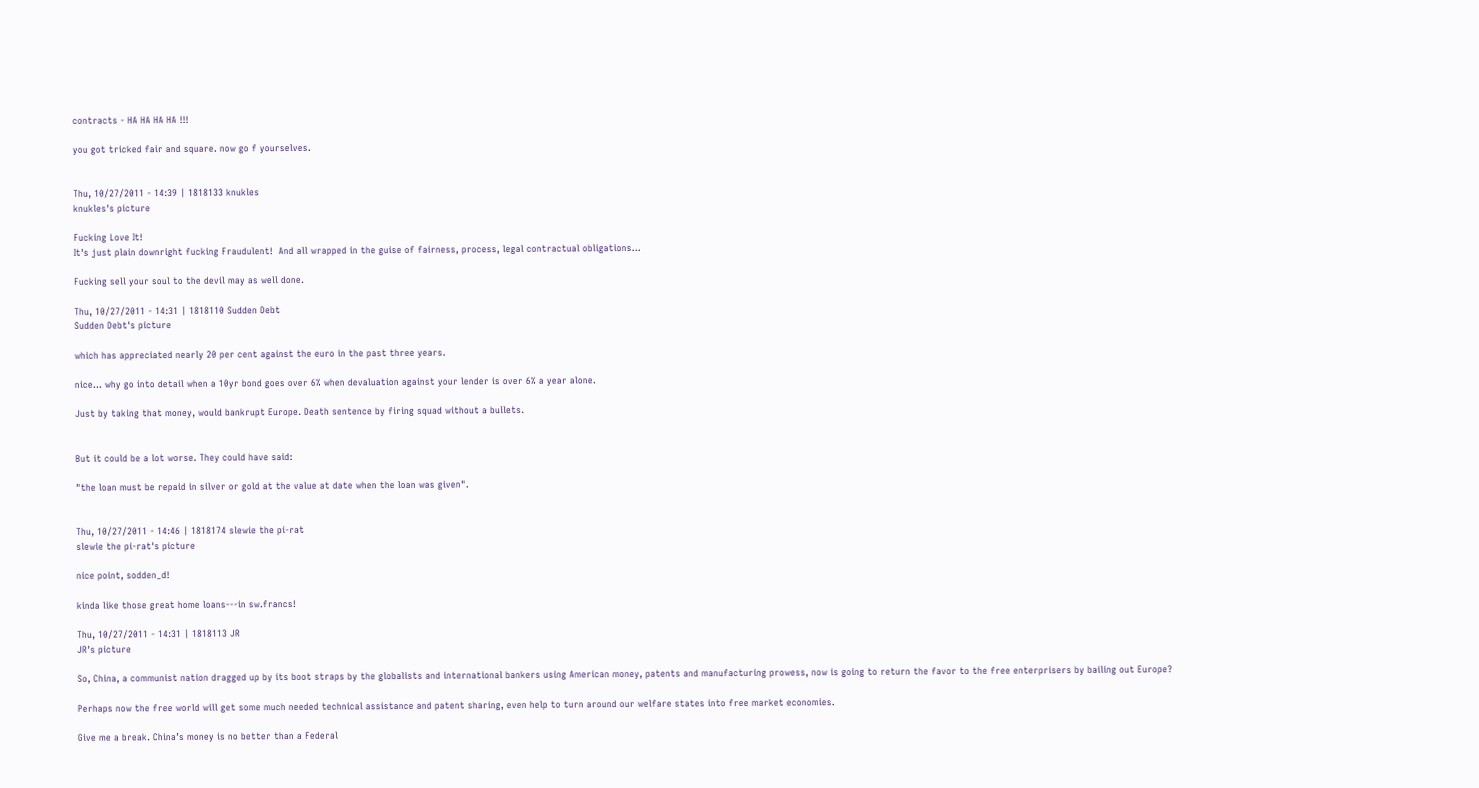contracts - HA HA HA HA !!!

you got tricked fair and square. now go f yourselves.


Thu, 10/27/2011 - 14:39 | 1818133 knukles
knukles's picture

Fucking Love It!
It's just plain downright fucking Fraudulent!  And all wrapped in the guise of fairness, process, legal contractual obligations...

Fucking sell your soul to the devil may as well done.

Thu, 10/27/2011 - 14:31 | 1818110 Sudden Debt
Sudden Debt's picture

which has appreciated nearly 20 per cent against the euro in the past three years.

nice... why go into detail when a 10yr bond goes over 6% when devaluation against your lender is over 6% a year alone.

Just by taking that money, would bankrupt Europe. Death sentence by firing squad without a bullets.


But it could be a lot worse. They could have said:

"the loan must be repaid in silver or gold at the value at date when the loan was given".


Thu, 10/27/2011 - 14:46 | 1818174 slewie the pi-rat
slewie the pi-rat's picture

nice point, sodden_d!

kinda like those great home loans---in sw.francs!

Thu, 10/27/2011 - 14:31 | 1818113 JR
JR's picture

So, China, a communist nation dragged up by its boot straps by the globalists and international bankers using American money, patents and manufacturing prowess, now is going to return the favor to the free enterprisers by bailing out Europe?

Perhaps now the free world will get some much needed technical assistance and patent sharing, even help to turn around our welfare states into free market economies.

Give me a break. China’s money is no better than a Federal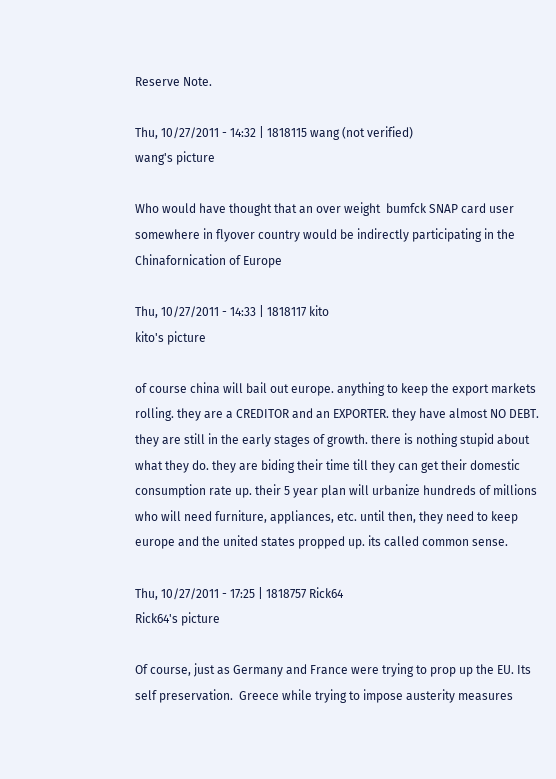Reserve Note.

Thu, 10/27/2011 - 14:32 | 1818115 wang (not verified)
wang's picture

Who would have thought that an over weight  bumfck SNAP card user somewhere in flyover country would be indirectly participating in the Chinafornication of Europe

Thu, 10/27/2011 - 14:33 | 1818117 kito
kito's picture

of course china will bail out europe. anything to keep the export markets rolling. they are a CREDITOR and an EXPORTER. they have almost NO DEBT. they are still in the early stages of growth. there is nothing stupid about what they do. they are biding their time till they can get their domestic consumption rate up. their 5 year plan will urbanize hundreds of millions who will need furniture, appliances, etc. until then, they need to keep europe and the united states propped up. its called common sense.

Thu, 10/27/2011 - 17:25 | 1818757 Rick64
Rick64's picture

Of course, just as Germany and France were trying to prop up the EU. Its self preservation.  Greece while trying to impose austerity measures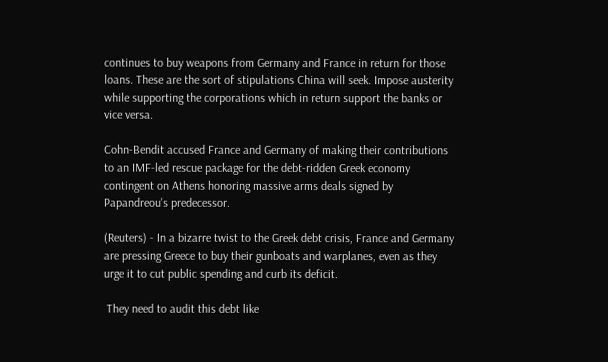continues to buy weapons from Germany and France in return for those loans. These are the sort of stipulations China will seek. Impose austerity while supporting the corporations which in return support the banks or vice versa.

Cohn-Bendit accused France and Germany of making their contributions to an IMF-led rescue package for the debt-ridden Greek economy contingent on Athens honoring massive arms deals signed by Papandreou's predecessor.

(Reuters) - In a bizarre twist to the Greek debt crisis, France and Germany are pressing Greece to buy their gunboats and warplanes, even as they urge it to cut public spending and curb its deficit.

 They need to audit this debt like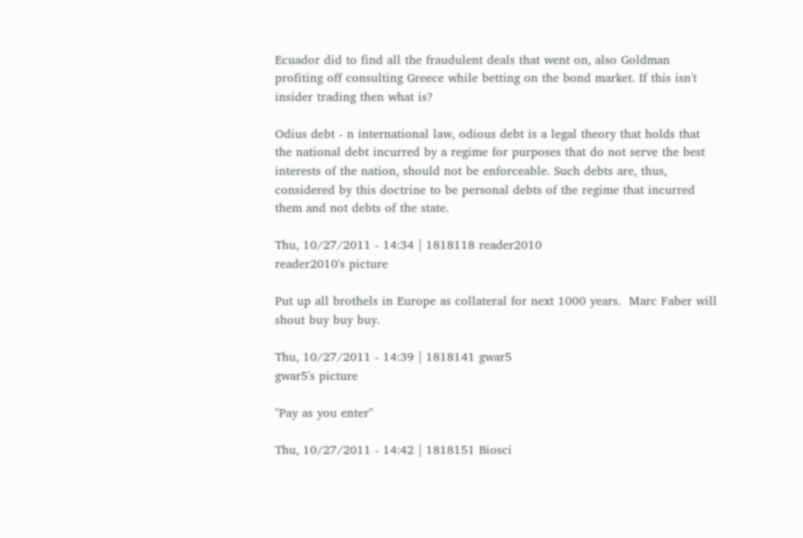Ecuador did to find all the fraudulent deals that went on, also Goldman profiting off consulting Greece while betting on the bond market. If this isn't insider trading then what is?

Odius debt - n international law, odious debt is a legal theory that holds that the national debt incurred by a regime for purposes that do not serve the best interests of the nation, should not be enforceable. Such debts are, thus, considered by this doctrine to be personal debts of the regime that incurred them and not debts of the state.

Thu, 10/27/2011 - 14:34 | 1818118 reader2010
reader2010's picture

Put up all brothels in Europe as collateral for next 1000 years.  Marc Faber will shout buy buy buy.

Thu, 10/27/2011 - 14:39 | 1818141 gwar5
gwar5's picture

"Pay as you enter"

Thu, 10/27/2011 - 14:42 | 1818151 Biosci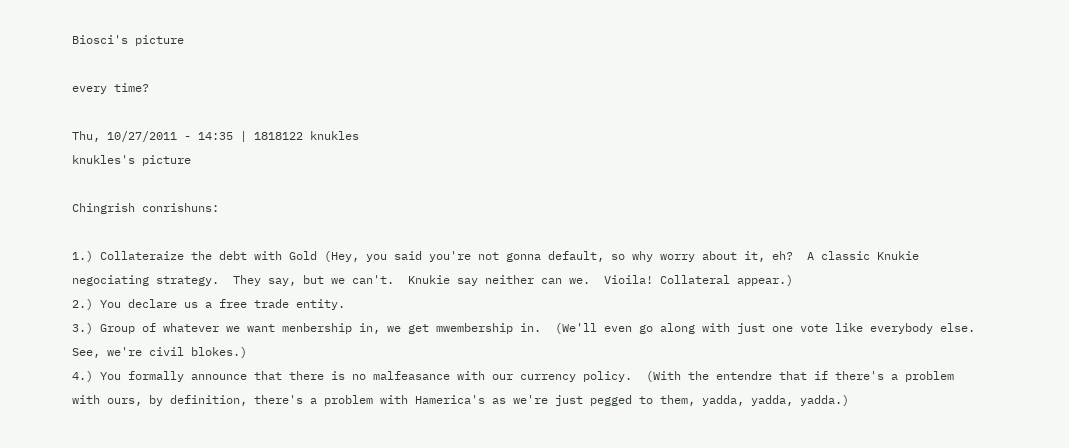Biosci's picture

every time?

Thu, 10/27/2011 - 14:35 | 1818122 knukles
knukles's picture

Chingrish conrishuns:

1.) Collateraize the debt with Gold (Hey, you said you're not gonna default, so why worry about it, eh?  A classic Knukie negociating strategy.  They say, but we can't.  Knukie say neither can we.  Vioila! Collateral appear.)
2.) You declare us a free trade entity.
3.) Group of whatever we want menbership in, we get mwembership in.  (We'll even go along with just one vote like everybody else.  See, we're civil blokes.)
4.) You formally announce that there is no malfeasance with our currency policy.  (With the entendre that if there's a problem with ours, by definition, there's a problem with Hamerica's as we're just pegged to them, yadda, yadda, yadda.)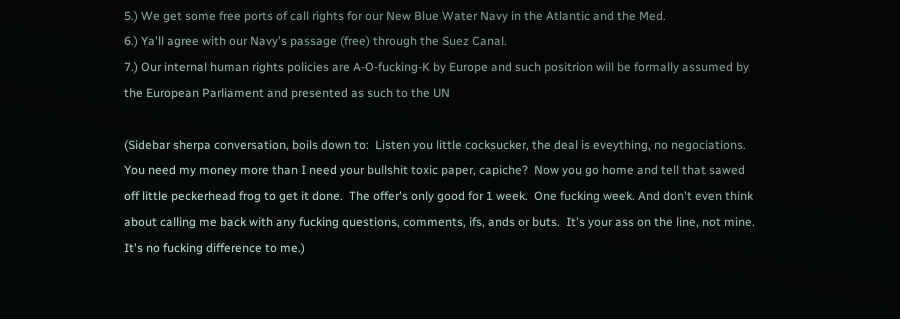5.) We get some free ports of call rights for our New Blue Water Navy in the Atlantic and the Med.
6.) Ya'll agree with our Navy's passage (free) through the Suez Canal.
7.) Our internal human rights policies are A-O-fucking-K by Europe and such positrion will be formally assumed by the European Parliament and presented as such to the UN

(Sidebar sherpa conversation, boils down to:  Listen you little cocksucker, the deal is eveything, no negociations.  You need my money more than I need your bullshit toxic paper, capiche?  Now you go home and tell that sawed off little peckerhead frog to get it done.  The offer's only good for 1 week.  One fucking week. And don't even think about calling me back with any fucking questions, comments, ifs, ands or buts.  It's your ass on the line, not mine.  It's no fucking difference to me.)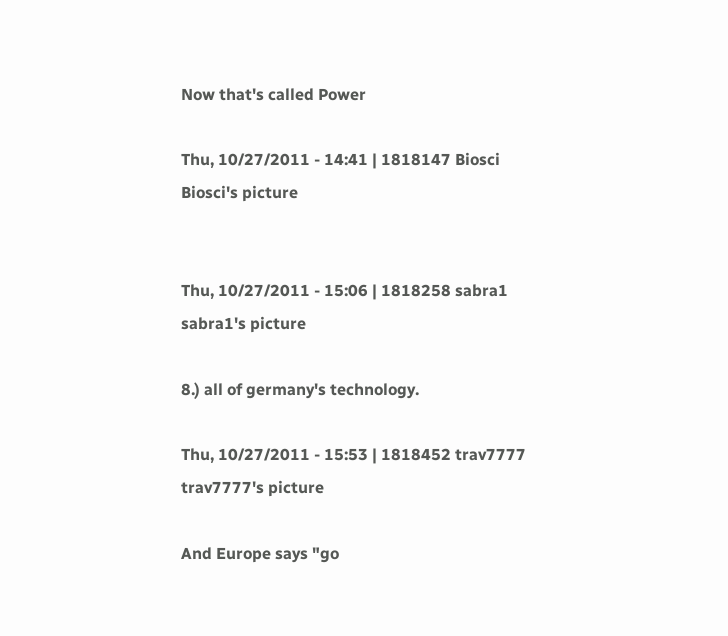Now that's called Power

Thu, 10/27/2011 - 14:41 | 1818147 Biosci
Biosci's picture


Thu, 10/27/2011 - 15:06 | 1818258 sabra1
sabra1's picture

8.) all of germany's technology.

Thu, 10/27/2011 - 15:53 | 1818452 trav7777
trav7777's picture

And Europe says "go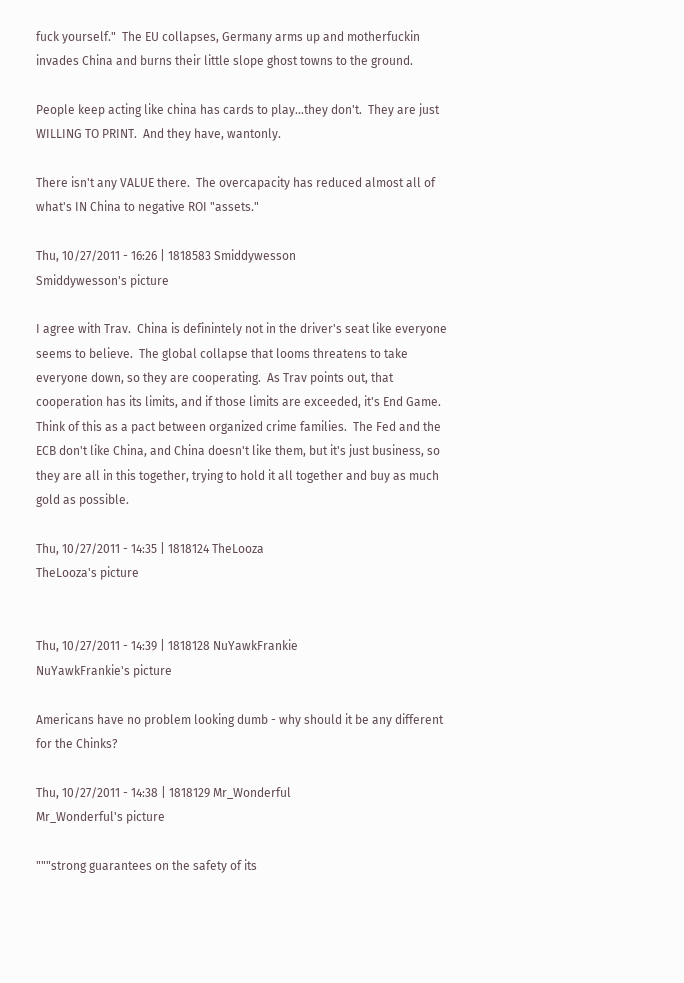fuck yourself."  The EU collapses, Germany arms up and motherfuckin invades China and burns their little slope ghost towns to the ground.

People keep acting like china has cards to play...they don't.  They are just WILLING TO PRINT.  And they have, wantonly.

There isn't any VALUE there.  The overcapacity has reduced almost all of what's IN China to negative ROI "assets."

Thu, 10/27/2011 - 16:26 | 1818583 Smiddywesson
Smiddywesson's picture

I agree with Trav.  China is definintely not in the driver's seat like everyone seems to believe.  The global collapse that looms threatens to take everyone down, so they are cooperating.  As Trav points out, that cooperation has its limits, and if those limits are exceeded, it's End Game.  Think of this as a pact between organized crime families.  The Fed and the ECB don't like China, and China doesn't like them, but it's just business, so they are all in this together, trying to hold it all together and buy as much gold as possible.

Thu, 10/27/2011 - 14:35 | 1818124 TheLooza
TheLooza's picture


Thu, 10/27/2011 - 14:39 | 1818128 NuYawkFrankie
NuYawkFrankie's picture

Americans have no problem looking dumb - why should it be any different for the Chinks?

Thu, 10/27/2011 - 14:38 | 1818129 Mr_Wonderful
Mr_Wonderful's picture

"""strong guarantees on the safety of its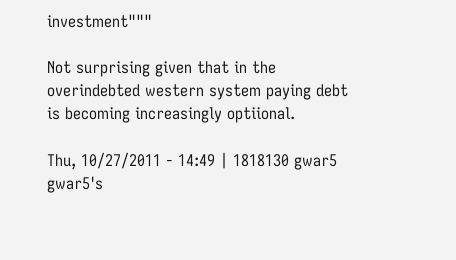investment"""

Not surprising given that in the overindebted western system paying debt is becoming increasingly optiional.

Thu, 10/27/2011 - 14:49 | 1818130 gwar5
gwar5's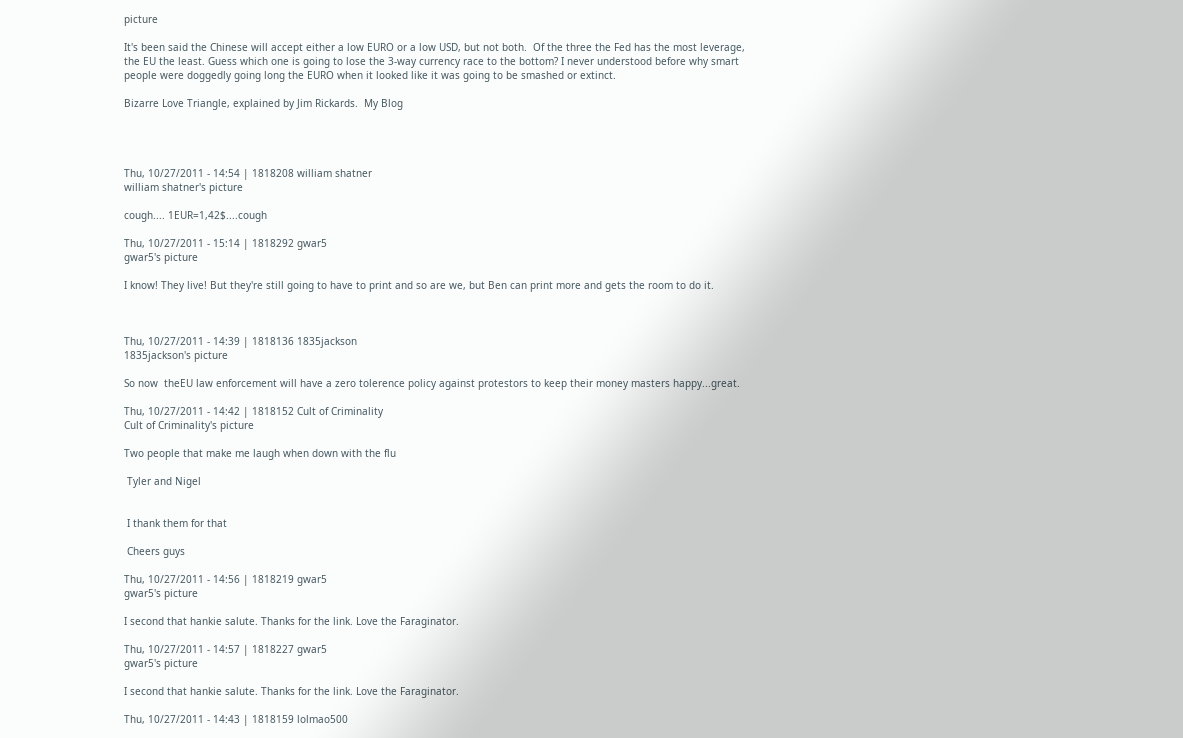picture

It's been said the Chinese will accept either a low EURO or a low USD, but not both.  Of the three the Fed has the most leverage, the EU the least. Guess which one is going to lose the 3-way currency race to the bottom? I never understood before why smart people were doggedly going long the EURO when it looked like it was going to be smashed or extinct.

Bizarre Love Triangle, explained by Jim Rickards.  My Blog




Thu, 10/27/2011 - 14:54 | 1818208 william shatner
william shatner's picture

cough.... 1EUR=1,42$....cough

Thu, 10/27/2011 - 15:14 | 1818292 gwar5
gwar5's picture

I know! They live! But they're still going to have to print and so are we, but Ben can print more and gets the room to do it.



Thu, 10/27/2011 - 14:39 | 1818136 1835jackson
1835jackson's picture

So now  theEU law enforcement will have a zero tolerence policy against protestors to keep their money masters happy...great.

Thu, 10/27/2011 - 14:42 | 1818152 Cult of Criminality
Cult of Criminality's picture

Two people that make me laugh when down with the flu

 Tyler and Nigel


 I thank them for that

 Cheers guys

Thu, 10/27/2011 - 14:56 | 1818219 gwar5
gwar5's picture

I second that hankie salute. Thanks for the link. Love the Faraginator.

Thu, 10/27/2011 - 14:57 | 1818227 gwar5
gwar5's picture

I second that hankie salute. Thanks for the link. Love the Faraginator.

Thu, 10/27/2011 - 14:43 | 1818159 lolmao500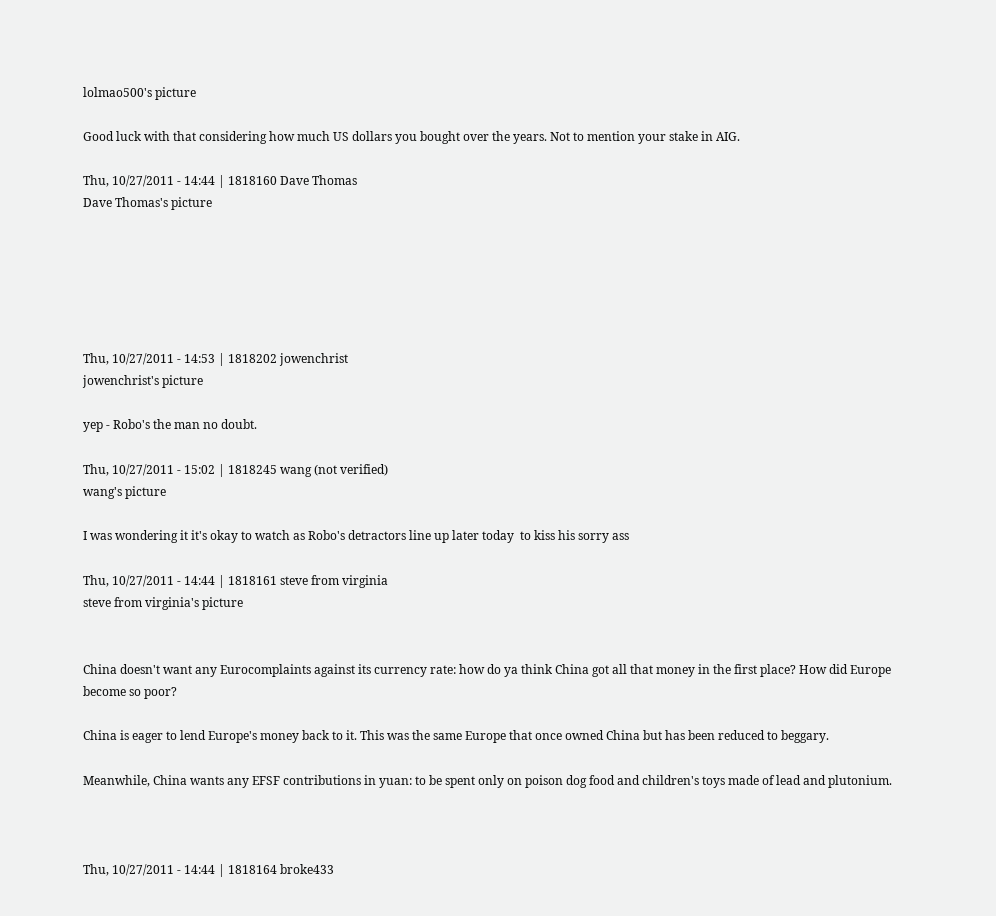lolmao500's picture

Good luck with that considering how much US dollars you bought over the years. Not to mention your stake in AIG.

Thu, 10/27/2011 - 14:44 | 1818160 Dave Thomas
Dave Thomas's picture






Thu, 10/27/2011 - 14:53 | 1818202 jowenchrist
jowenchrist's picture

yep - Robo's the man no doubt.

Thu, 10/27/2011 - 15:02 | 1818245 wang (not verified)
wang's picture

I was wondering it it's okay to watch as Robo's detractors line up later today  to kiss his sorry ass

Thu, 10/27/2011 - 14:44 | 1818161 steve from virginia
steve from virginia's picture


China doesn't want any Eurocomplaints against its currency rate: how do ya think China got all that money in the first place? How did Europe become so poor?

China is eager to lend Europe's money back to it. This was the same Europe that once owned China but has been reduced to beggary.

Meanwhile, China wants any EFSF contributions in yuan: to be spent only on poison dog food and children's toys made of lead and plutonium.



Thu, 10/27/2011 - 14:44 | 1818164 broke433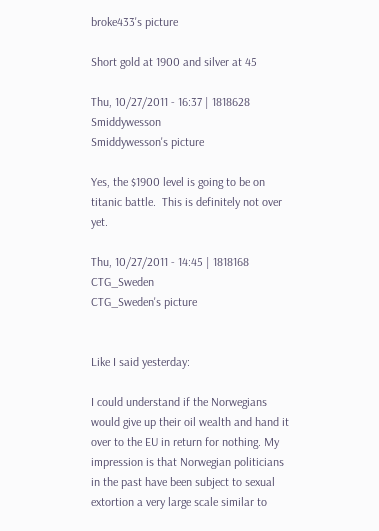broke433's picture

Short gold at 1900 and silver at 45

Thu, 10/27/2011 - 16:37 | 1818628 Smiddywesson
Smiddywesson's picture

Yes, the $1900 level is going to be on titanic battle.  This is definitely not over yet.

Thu, 10/27/2011 - 14:45 | 1818168 CTG_Sweden
CTG_Sweden's picture


Like I said yesterday:

I could understand if the Norwegians would give up their oil wealth and hand it over to the EU in return for nothing. My impression is that Norwegian politicians in the past have been subject to sexual extortion a very large scale similar to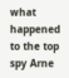what happened to the top spy Arne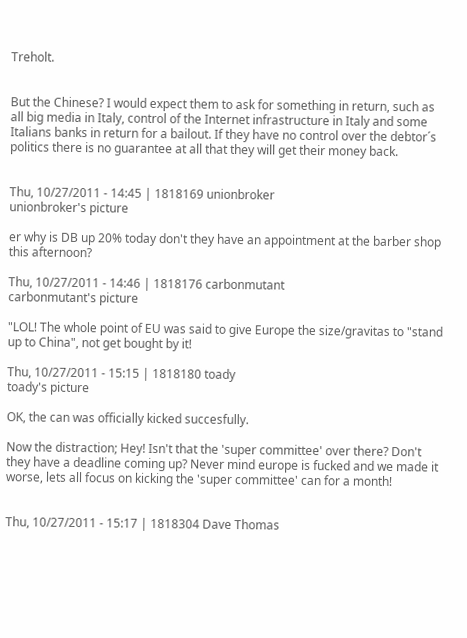Treholt.


But the Chinese? I would expect them to ask for something in return, such as all big media in Italy, control of the Internet infrastructure in Italy and some Italians banks in return for a bailout. If they have no control over the debtor´s politics there is no guarantee at all that they will get their money back.


Thu, 10/27/2011 - 14:45 | 1818169 unionbroker
unionbroker's picture

er why is DB up 20% today don't they have an appointment at the barber shop this afternoon?

Thu, 10/27/2011 - 14:46 | 1818176 carbonmutant
carbonmutant's picture

"LOL! The whole point of EU was said to give Europe the size/gravitas to "stand up to China", not get bought by it!

Thu, 10/27/2011 - 15:15 | 1818180 toady
toady's picture

OK, the can was officially kicked succesfully.

Now the distraction; Hey! Isn't that the 'super committee' over there? Don't they have a deadline coming up? Never mind europe is fucked and we made it worse, lets all focus on kicking the 'super committee' can for a month!


Thu, 10/27/2011 - 15:17 | 1818304 Dave Thomas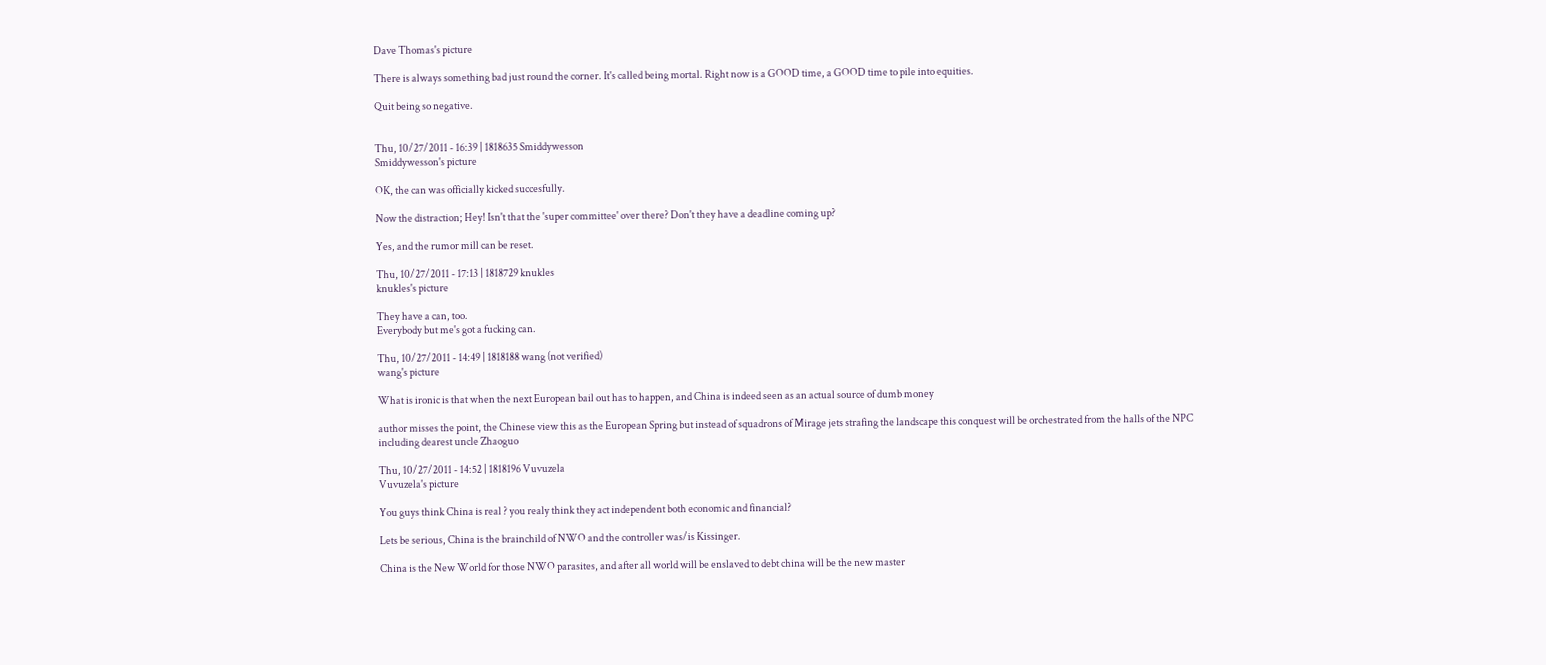Dave Thomas's picture

There is always something bad just round the corner. It's called being mortal. Right now is a GOOD time, a GOOD time to pile into equities.

Quit being so negative.


Thu, 10/27/2011 - 16:39 | 1818635 Smiddywesson
Smiddywesson's picture

OK, the can was officially kicked succesfully.

Now the distraction; Hey! Isn't that the 'super committee' over there? Don't they have a deadline coming up?

Yes, and the rumor mill can be reset.

Thu, 10/27/2011 - 17:13 | 1818729 knukles
knukles's picture

They have a can, too.
Everybody but me's got a fucking can.

Thu, 10/27/2011 - 14:49 | 1818188 wang (not verified)
wang's picture

What is ironic is that when the next European bail out has to happen, and China is indeed seen as an actual source of dumb money

author misses the point, the Chinese view this as the European Spring but instead of squadrons of Mirage jets strafing the landscape this conquest will be orchestrated from the halls of the NPC including dearest uncle Zhaoguo

Thu, 10/27/2011 - 14:52 | 1818196 Vuvuzela
Vuvuzela's picture

You guys think China is real ? you realy think they act independent both economic and financial?

Lets be serious, China is the brainchild of NWO and the controller was/is Kissinger.

China is the New World for those NWO parasites, and after all world will be enslaved to debt china will be the new master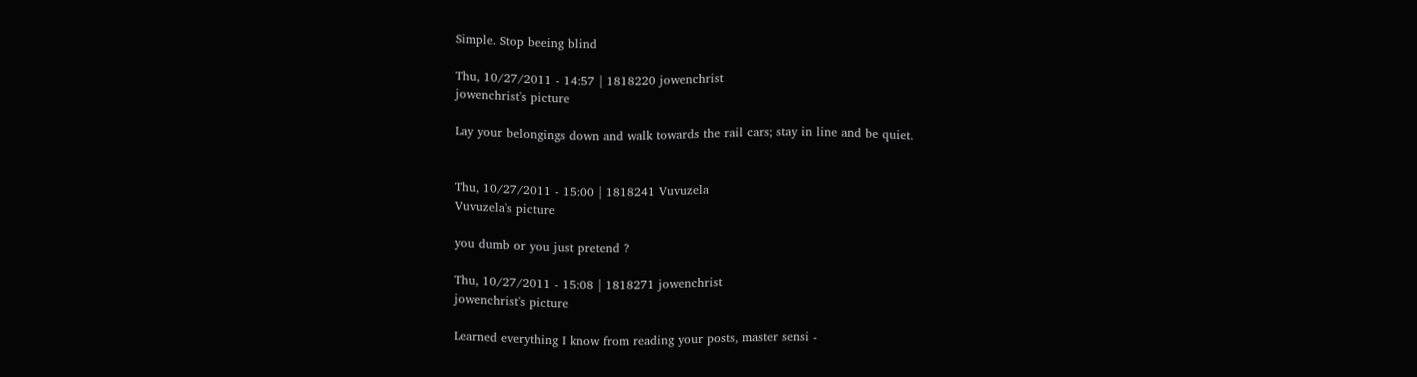Simple. Stop beeing blind

Thu, 10/27/2011 - 14:57 | 1818220 jowenchrist
jowenchrist's picture

Lay your belongings down and walk towards the rail cars; stay in line and be quiet.


Thu, 10/27/2011 - 15:00 | 1818241 Vuvuzela
Vuvuzela's picture

you dumb or you just pretend ?

Thu, 10/27/2011 - 15:08 | 1818271 jowenchrist
jowenchrist's picture

Learned everything I know from reading your posts, master sensi -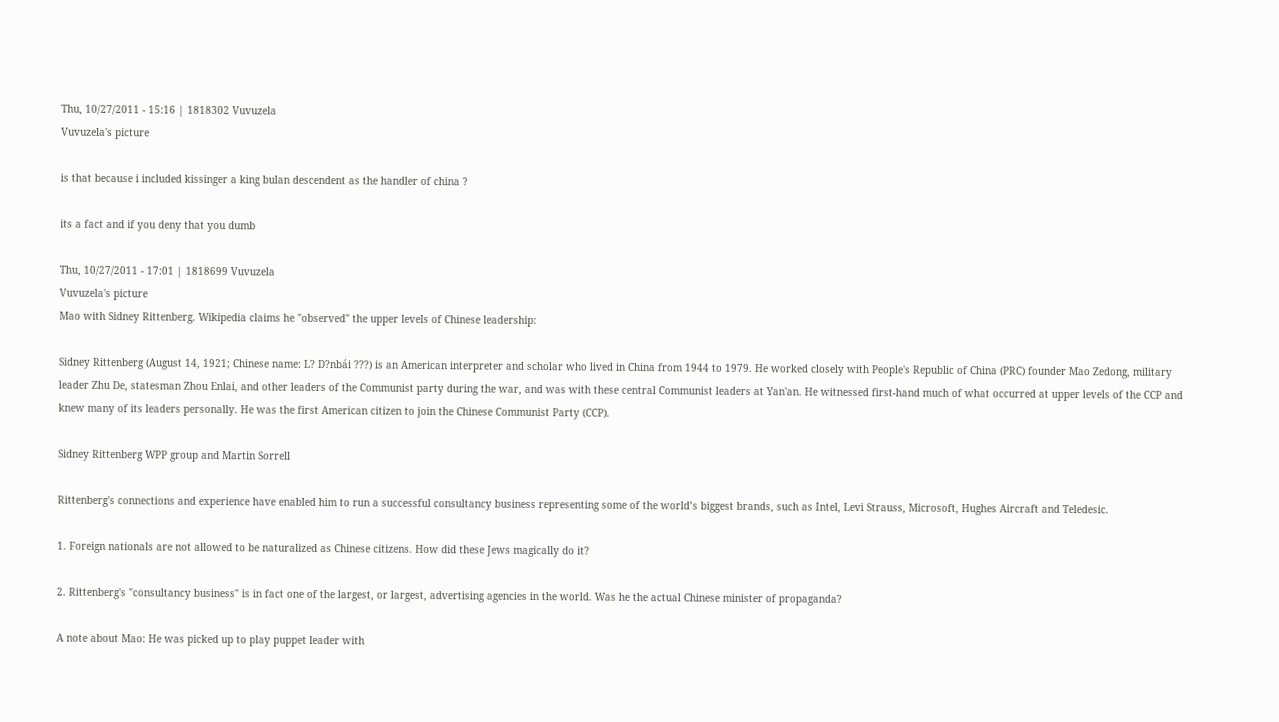Thu, 10/27/2011 - 15:16 | 1818302 Vuvuzela
Vuvuzela's picture

is that because i included kissinger a king bulan descendent as the handler of china ?

its a fact and if you deny that you dumb

Thu, 10/27/2011 - 17:01 | 1818699 Vuvuzela
Vuvuzela's picture
Mao with Sidney Rittenberg. Wikipedia claims he "observed" the upper levels of Chinese leadership:

Sidney Rittenberg (August 14, 1921; Chinese name: L? D?nbái ???) is an American interpreter and scholar who lived in China from 1944 to 1979. He worked closely with People's Republic of China (PRC) founder Mao Zedong, military leader Zhu De, statesman Zhou Enlai, and other leaders of the Communist party during the war, and was with these central Communist leaders at Yan'an. He witnessed first-hand much of what occurred at upper levels of the CCP and knew many of its leaders personally. He was the first American citizen to join the Chinese Communist Party (CCP).

Sidney Rittenberg WPP group and Martin Sorrell

Rittenberg's connections and experience have enabled him to run a successful consultancy business representing some of the world’s biggest brands, such as Intel, Levi Strauss, Microsoft, Hughes Aircraft and Teledesic.

1. Foreign nationals are not allowed to be naturalized as Chinese citizens. How did these Jews magically do it?

2. Rittenberg's "consultancy business" is in fact one of the largest, or largest, advertising agencies in the world. Was he the actual Chinese minister of propaganda?

A note about Mao: He was picked up to play puppet leader with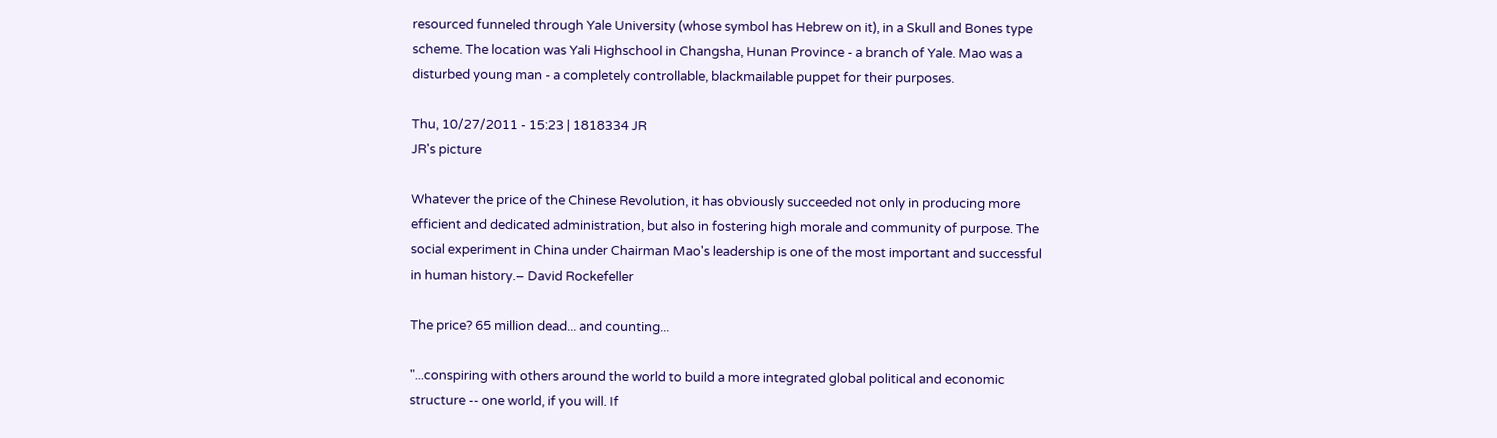resourced funneled through Yale University (whose symbol has Hebrew on it), in a Skull and Bones type scheme. The location was Yali Highschool in Changsha, Hunan Province - a branch of Yale. Mao was a disturbed young man - a completely controllable, blackmailable puppet for their purposes.

Thu, 10/27/2011 - 15:23 | 1818334 JR
JR's picture

Whatever the price of the Chinese Revolution, it has obviously succeeded not only in producing more efficient and dedicated administration, but also in fostering high morale and community of purpose. The social experiment in China under Chairman Mao's leadership is one of the most important and successful in human history.– David Rockefeller

The price? 65 million dead... and counting...

"...conspiring with others around the world to build a more integrated global political and economic structure -- one world, if you will. If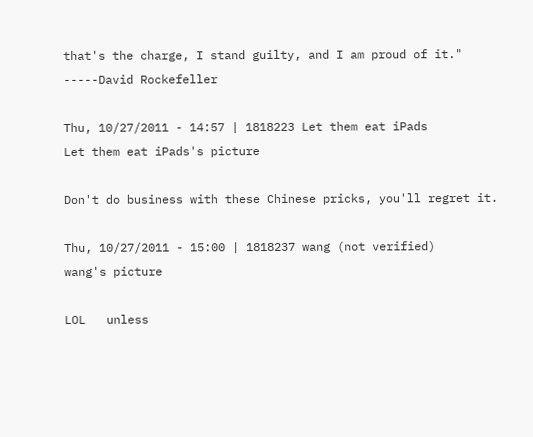that's the charge, I stand guilty, and I am proud of it." -----David Rockefeller

Thu, 10/27/2011 - 14:57 | 1818223 Let them eat iPads
Let them eat iPads's picture

Don't do business with these Chinese pricks, you'll regret it.

Thu, 10/27/2011 - 15:00 | 1818237 wang (not verified)
wang's picture

LOL   unless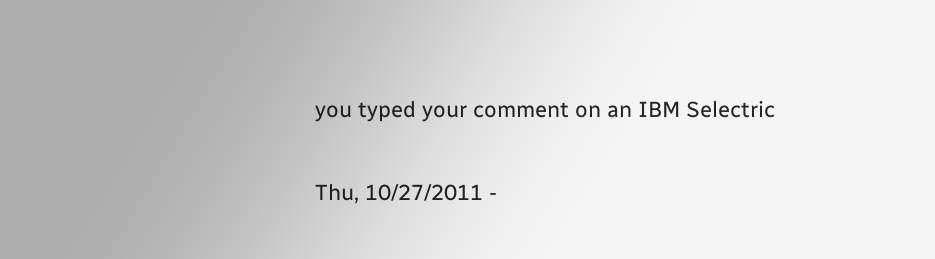you typed your comment on an IBM Selectric

Thu, 10/27/2011 -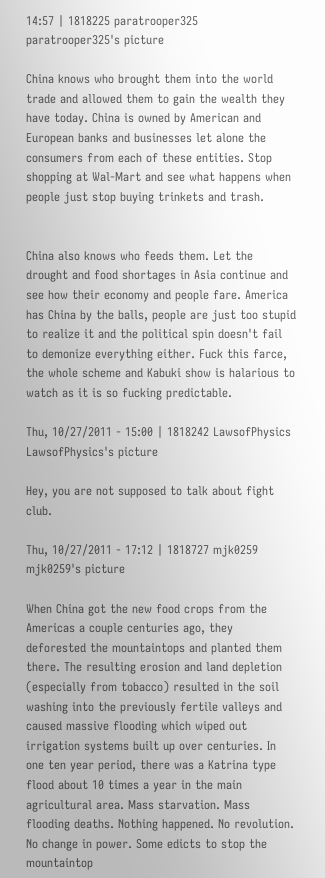14:57 | 1818225 paratrooper325
paratrooper325's picture

China knows who brought them into the world trade and allowed them to gain the wealth they have today. China is owned by American and European banks and businesses let alone the consumers from each of these entities. Stop shopping at Wal-Mart and see what happens when people just stop buying trinkets and trash.


China also knows who feeds them. Let the drought and food shortages in Asia continue and see how their economy and people fare. America has China by the balls, people are just too stupid to realize it and the political spin doesn't fail to demonize everything either. Fuck this farce, the whole scheme and Kabuki show is halarious to watch as it is so fucking predictable.

Thu, 10/27/2011 - 15:00 | 1818242 LawsofPhysics
LawsofPhysics's picture

Hey, you are not supposed to talk about fight club.

Thu, 10/27/2011 - 17:12 | 1818727 mjk0259
mjk0259's picture

When China got the new food crops from the Americas a couple centuries ago, they deforested the mountaintops and planted them there. The resulting erosion and land depletion (especially from tobacco) resulted in the soil washing into the previously fertile valleys and caused massive flooding which wiped out irrigation systems built up over centuries. In one ten year period, there was a Katrina type flood about 10 times a year in the main agricultural area. Mass starvation. Mass flooding deaths. Nothing happened. No revolution. No change in power. Some edicts to stop the mountaintop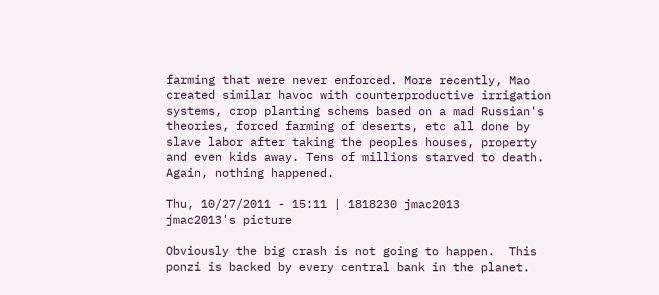farming that were never enforced. More recently, Mao created similar havoc with counterproductive irrigation systems, crop planting schems based on a mad Russian's theories, forced farming of deserts, etc all done by slave labor after taking the peoples houses, property and even kids away. Tens of millions starved to death. Again, nothing happened.

Thu, 10/27/2011 - 15:11 | 1818230 jmac2013
jmac2013's picture

Obviously the big crash is not going to happen.  This ponzi is backed by every central bank in the planet.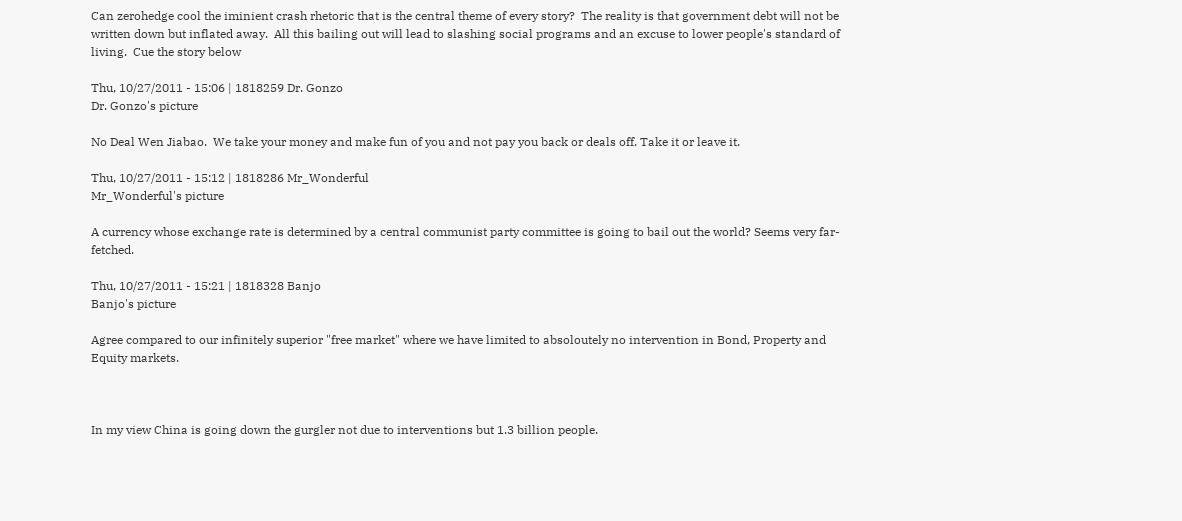Can zerohedge cool the iminient crash rhetoric that is the central theme of every story?  The reality is that government debt will not be written down but inflated away.  All this bailing out will lead to slashing social programs and an excuse to lower people's standard of living.  Cue the story below

Thu, 10/27/2011 - 15:06 | 1818259 Dr. Gonzo
Dr. Gonzo's picture

No Deal Wen Jiabao.  We take your money and make fun of you and not pay you back or deals off. Take it or leave it.

Thu, 10/27/2011 - 15:12 | 1818286 Mr_Wonderful
Mr_Wonderful's picture

A currency whose exchange rate is determined by a central communist party committee is going to bail out the world? Seems very far-fetched.

Thu, 10/27/2011 - 15:21 | 1818328 Banjo
Banjo's picture

Agree compared to our infinitely superior "free market" where we have limited to absoloutely no intervention in Bond, Property and Equity markets.



In my view China is going down the gurgler not due to interventions but 1.3 billion people.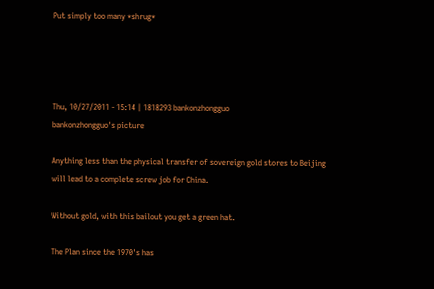Put simply too many *shrug*




Thu, 10/27/2011 - 15:14 | 1818293 bankonzhongguo
bankonzhongguo's picture

Anything less than the physical transfer of sovereign gold stores to Beijing will lead to a complete screw job for China.

Without gold, with this bailout you get a green hat.

The Plan since the 1970's has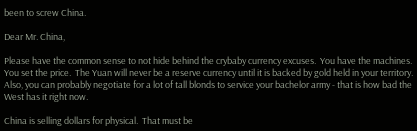been to screw China.

Dear Mr. China,

Please have the common sense to not hide behind the crybaby currency excuses.  You have the machines.  You set the price.  The Yuan will never be a reserve currency until it is backed by gold held in your territory. Also, you can probably negotiate for a lot of tall blonds to service your bachelor army - that is how bad the West has it right now.

China is selling dollars for physical.  That must be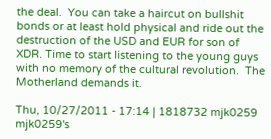the deal.  You can take a haircut on bullshit bonds or at least hold physical and ride out the destruction of the USD and EUR for son of XDR. Time to start listening to the young guys with no memory of the cultural revolution.  The Motherland demands it.

Thu, 10/27/2011 - 17:14 | 1818732 mjk0259
mjk0259's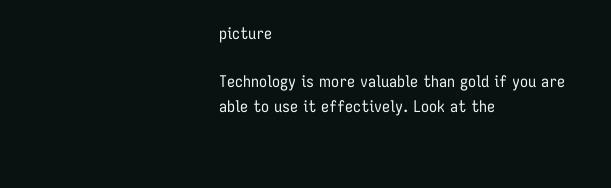picture

Technology is more valuable than gold if you are able to use it effectively. Look at the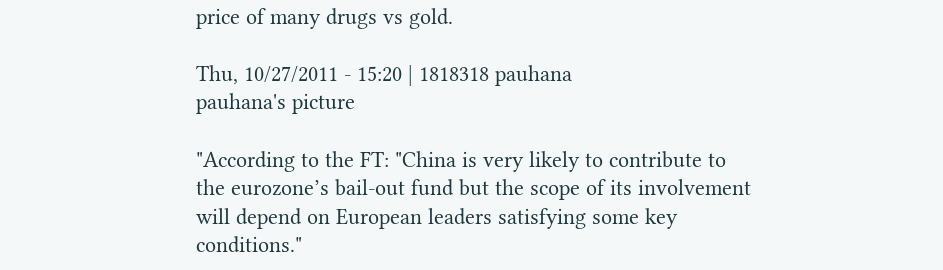price of many drugs vs gold.

Thu, 10/27/2011 - 15:20 | 1818318 pauhana
pauhana's picture

"According to the FT: "China is very likely to contribute to the eurozone’s bail-out fund but the scope of its involvement will depend on European leaders satisfying some key conditions."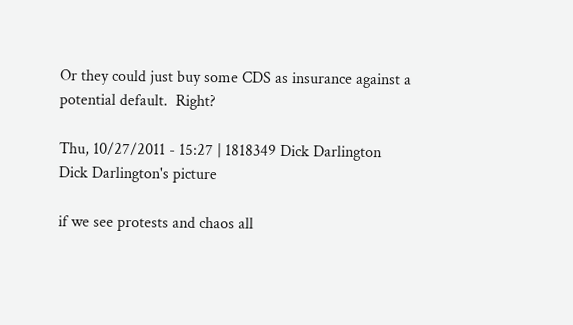Or they could just buy some CDS as insurance against a potential default.  Right?

Thu, 10/27/2011 - 15:27 | 1818349 Dick Darlington
Dick Darlington's picture

if we see protests and chaos all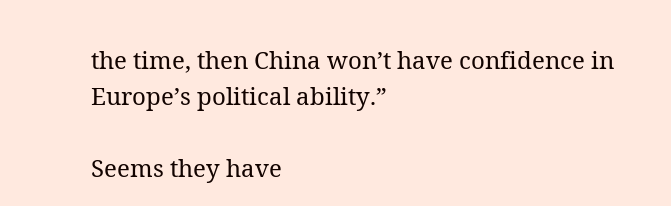the time, then China won’t have confidence in Europe’s political ability.”

Seems they have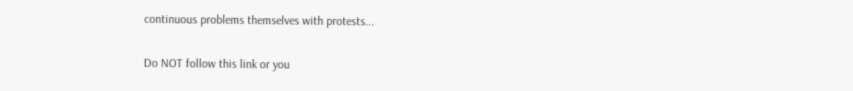continuous problems themselves with protests...

Do NOT follow this link or you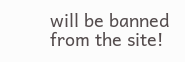will be banned from the site!